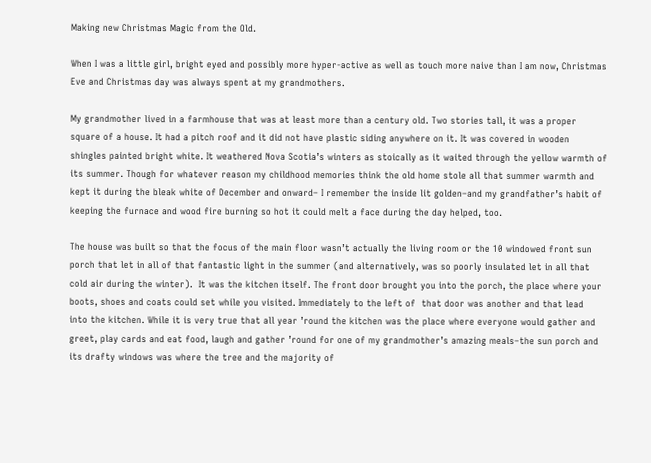Making new Christmas Magic from the Old.

When I was a little girl, bright eyed and possibly more hyper-active as well as touch more naive than I am now, Christmas Eve and Christmas day was always spent at my grandmothers.

My grandmother lived in a farmhouse that was at least more than a century old. Two stories tall, it was a proper square of a house. It had a pitch roof and it did not have plastic siding anywhere on it. It was covered in wooden shingles painted bright white. It weathered Nova Scotia’s winters as stoically as it waited through the yellow warmth of its summer. Though for whatever reason my childhood memories think the old home stole all that summer warmth and kept it during the bleak white of December and onward– I remember the inside lit golden–and my grandfather’s habit of keeping the furnace and wood fire burning so hot it could melt a face during the day helped, too.

The house was built so that the focus of the main floor wasn’t actually the living room or the 10 windowed front sun porch that let in all of that fantastic light in the summer (and alternatively, was so poorly insulated let in all that cold air during the winter).  It was the kitchen itself. The front door brought you into the porch, the place where your boots, shoes and coats could set while you visited. Immediately to the left of  that door was another and that lead  into the kitchen. While it is very true that all year ’round the kitchen was the place where everyone would gather and greet, play cards and eat food, laugh and gather ’round for one of my grandmother’s amazing meals–the sun porch and its drafty windows was where the tree and the majority of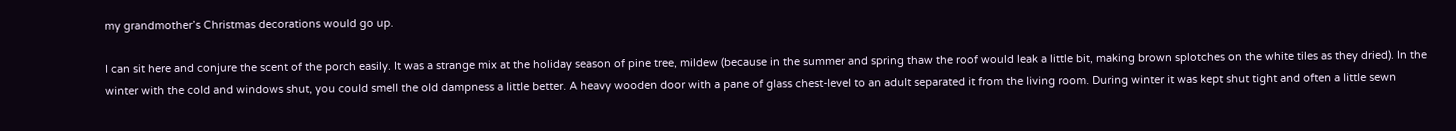my grandmother’s Christmas decorations would go up.

I can sit here and conjure the scent of the porch easily. It was a strange mix at the holiday season of pine tree, mildew (because in the summer and spring thaw the roof would leak a little bit, making brown splotches on the white tiles as they dried). In the winter with the cold and windows shut, you could smell the old dampness a little better. A heavy wooden door with a pane of glass chest-level to an adult separated it from the living room. During winter it was kept shut tight and often a little sewn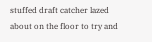stuffed draft catcher lazed about on the floor to try and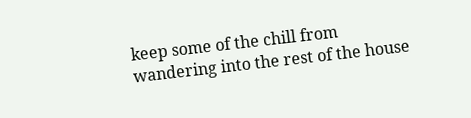keep some of the chill from wandering into the rest of the house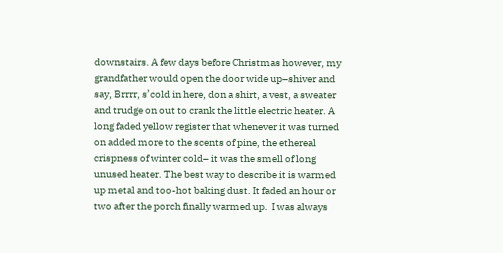downstairs. A few days before Christmas however, my grandfather would open the door wide up–shiver and say, Brrrr, s’cold in here, don a shirt, a vest, a sweater and trudge on out to crank the little electric heater. A long faded yellow register that whenever it was turned on added more to the scents of pine, the ethereal crispness of winter cold– it was the smell of long unused heater. The best way to describe it is warmed up metal and too-hot baking dust. It faded an hour or two after the porch finally warmed up.  I was always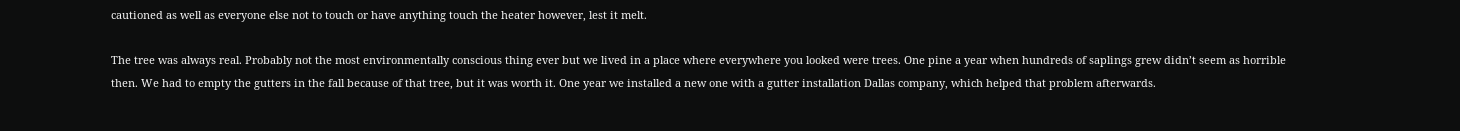cautioned as well as everyone else not to touch or have anything touch the heater however, lest it melt.

The tree was always real. Probably not the most environmentally conscious thing ever but we lived in a place where everywhere you looked were trees. One pine a year when hundreds of saplings grew didn’t seem as horrible then. We had to empty the gutters in the fall because of that tree, but it was worth it. One year we installed a new one with a gutter installation Dallas company, which helped that problem afterwards.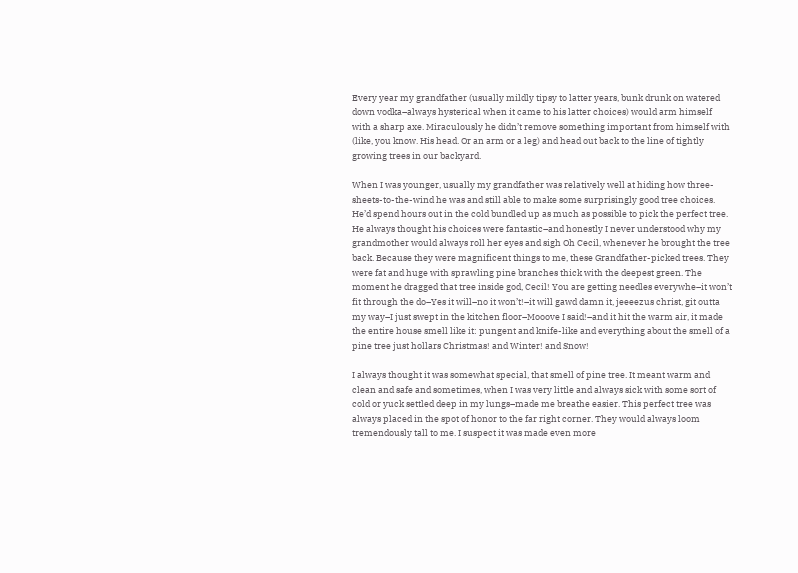Every year my grandfather (usually mildly tipsy to latter years, bunk drunk on watered down vodka–always hysterical when it came to his latter choices) would arm himself with a sharp axe. Miraculously he didn’t remove something important from himself with (like, you know. His head. Or an arm or a leg) and head out back to the line of tightly growing trees in our backyard.

When I was younger, usually my grandfather was relatively well at hiding how three-sheets-to-the-wind he was and still able to make some surprisingly good tree choices. He’d spend hours out in the cold bundled up as much as possible to pick the perfect tree. He always thought his choices were fantastic–and honestly I never understood why my grandmother would always roll her eyes and sigh Oh Cecil, whenever he brought the tree back. Because they were magnificent things to me, these Grandfather-picked trees. They were fat and huge with sprawling pine branches thick with the deepest green. The moment he dragged that tree inside god, Cecil! You are getting needles everywhe–it won’t fit through the do–Yes it will–no it won’t!–it will gawd damn it, jeeeezus christ, git outta my way–I just swept in the kitchen floor–Mooove I said!–and it hit the warm air, it made the entire house smell like it: pungent and knife-like and everything about the smell of a pine tree just hollars Christmas! and Winter! and Snow!

I always thought it was somewhat special, that smell of pine tree. It meant warm and clean and safe and sometimes, when I was very little and always sick with some sort of cold or yuck settled deep in my lungs–made me breathe easier. This perfect tree was always placed in the spot of honor to the far right corner. They would always loom tremendously tall to me. I suspect it was made even more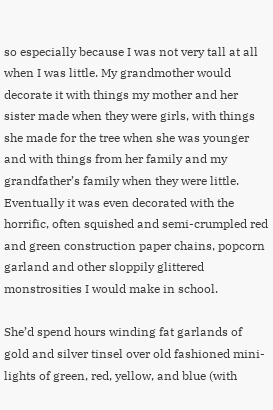so especially because I was not very tall at all when I was little. My grandmother would decorate it with things my mother and her sister made when they were girls, with things she made for the tree when she was younger and with things from her family and my grandfather’s family when they were little. Eventually it was even decorated with the horrific, often squished and semi-crumpled red and green construction paper chains, popcorn garland and other sloppily glittered monstrosities I would make in school.

She’d spend hours winding fat garlands of gold and silver tinsel over old fashioned mini-lights of green, red, yellow, and blue (with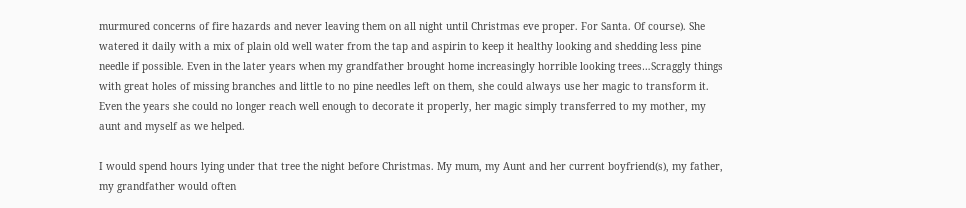murmured concerns of fire hazards and never leaving them on all night until Christmas eve proper. For Santa. Of course). She watered it daily with a mix of plain old well water from the tap and aspirin to keep it healthy looking and shedding less pine needle if possible. Even in the later years when my grandfather brought home increasingly horrible looking trees…Scraggly things with great holes of missing branches and little to no pine needles left on them, she could always use her magic to transform it. Even the years she could no longer reach well enough to decorate it properly, her magic simply transferred to my mother, my aunt and myself as we helped.

I would spend hours lying under that tree the night before Christmas. My mum, my Aunt and her current boyfriend(s), my father, my grandfather would often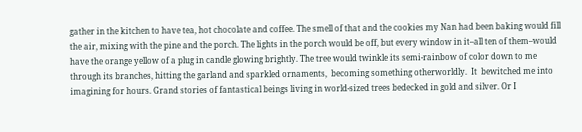gather in the kitchen to have tea, hot chocolate and coffee. The smell of that and the cookies my Nan had been baking would fill the air, mixing with the pine and the porch. The lights in the porch would be off, but every window in it–all ten of them–would have the orange yellow of a plug in candle glowing brightly. The tree would twinkle its semi-rainbow of color down to me through its branches, hitting the garland and sparkled ornaments,  becoming something otherworldly.  It  bewitched me into imagining for hours. Grand stories of fantastical beings living in world-sized trees bedecked in gold and silver. Or I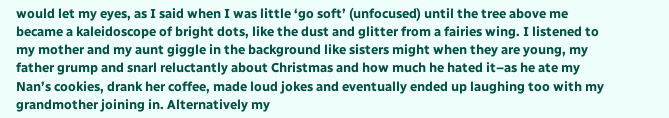would let my eyes, as I said when I was little ‘go soft’ (unfocused) until the tree above me became a kaleidoscope of bright dots, like the dust and glitter from a fairies wing. I listened to my mother and my aunt giggle in the background like sisters might when they are young, my father grump and snarl reluctantly about Christmas and how much he hated it–as he ate my Nan’s cookies, drank her coffee, made loud jokes and eventually ended up laughing too with my grandmother joining in. Alternatively my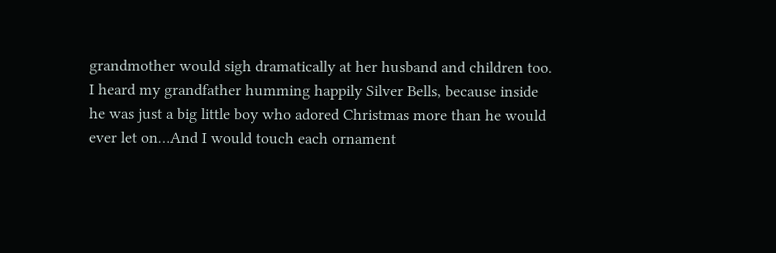grandmother would sigh dramatically at her husband and children too. I heard my grandfather humming happily Silver Bells, because inside he was just a big little boy who adored Christmas more than he would ever let on…And I would touch each ornament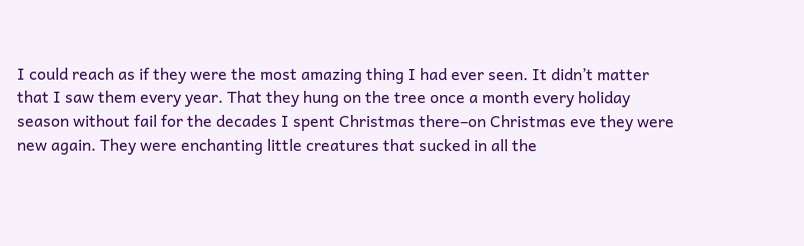I could reach as if they were the most amazing thing I had ever seen. It didn’t matter that I saw them every year. That they hung on the tree once a month every holiday season without fail for the decades I spent Christmas there–on Christmas eve they were new again. They were enchanting little creatures that sucked in all the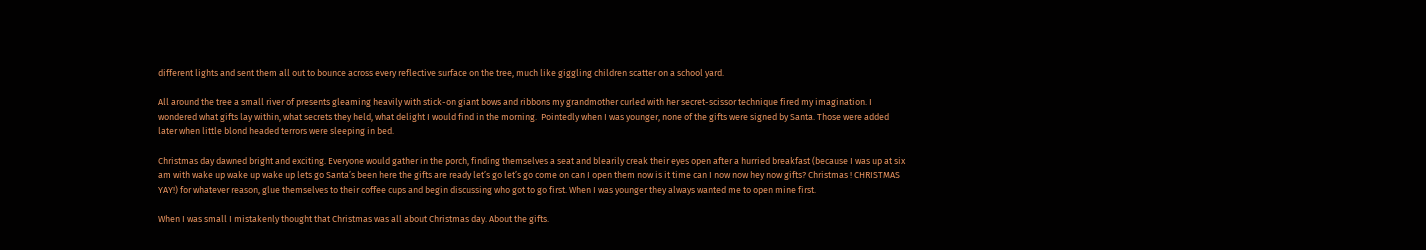different lights and sent them all out to bounce across every reflective surface on the tree, much like giggling children scatter on a school yard.

All around the tree a small river of presents gleaming heavily with stick-on giant bows and ribbons my grandmother curled with her secret-scissor technique fired my imagination. I wondered what gifts lay within, what secrets they held, what delight I would find in the morning.  Pointedly when I was younger, none of the gifts were signed by Santa. Those were added later when little blond headed terrors were sleeping in bed.

Christmas day dawned bright and exciting. Everyone would gather in the porch, finding themselves a seat and blearily creak their eyes open after a hurried breakfast (because I was up at six am with wake up wake up wake up lets go Santa’s been here the gifts are ready let’s go let’s go come on can I open them now is it time can I now now hey now gifts? Christmas ! CHRISTMAS YAY!) for whatever reason, glue themselves to their coffee cups and begin discussing who got to go first. When I was younger they always wanted me to open mine first.

When I was small I mistakenly thought that Christmas was all about Christmas day. About the gifts.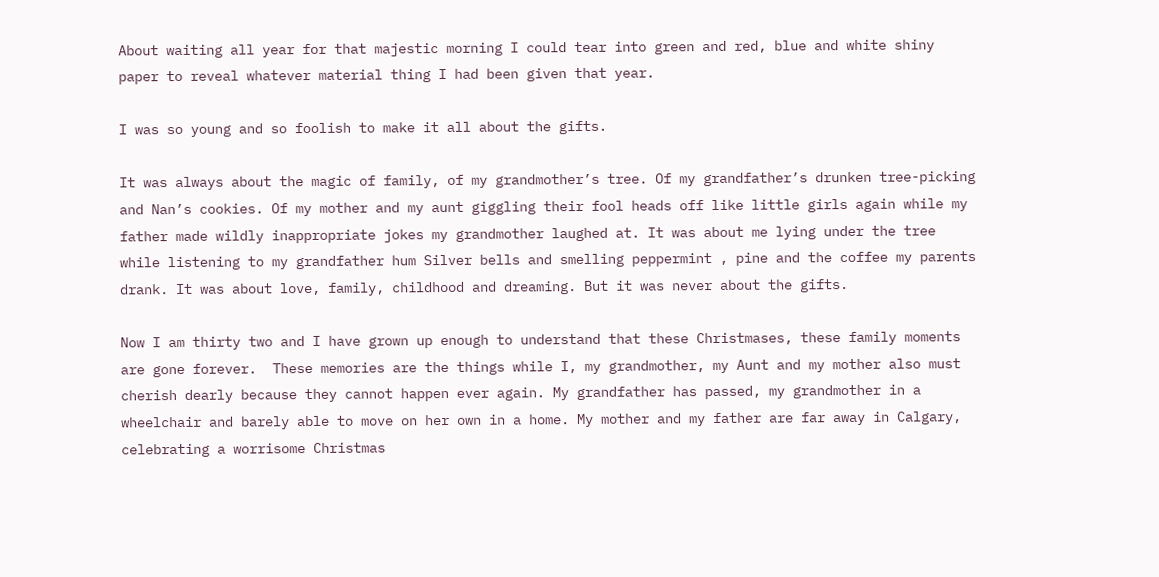About waiting all year for that majestic morning I could tear into green and red, blue and white shiny paper to reveal whatever material thing I had been given that year.

I was so young and so foolish to make it all about the gifts.

It was always about the magic of family, of my grandmother’s tree. Of my grandfather’s drunken tree-picking and Nan’s cookies. Of my mother and my aunt giggling their fool heads off like little girls again while my father made wildly inappropriate jokes my grandmother laughed at. It was about me lying under the tree while listening to my grandfather hum Silver bells and smelling peppermint , pine and the coffee my parents drank. It was about love, family, childhood and dreaming. But it was never about the gifts.

Now I am thirty two and I have grown up enough to understand that these Christmases, these family moments are gone forever.  These memories are the things while I, my grandmother, my Aunt and my mother also must cherish dearly because they cannot happen ever again. My grandfather has passed, my grandmother in a wheelchair and barely able to move on her own in a home. My mother and my father are far away in Calgary, celebrating a worrisome Christmas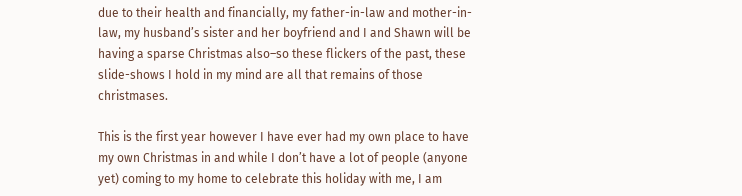due to their health and financially, my father-in-law and mother-in-law, my husband’s sister and her boyfriend and I and Shawn will be having a sparse Christmas also–so these flickers of the past, these slide-shows I hold in my mind are all that remains of those christmases.

This is the first year however I have ever had my own place to have my own Christmas in and while I don’t have a lot of people (anyone yet) coming to my home to celebrate this holiday with me, I am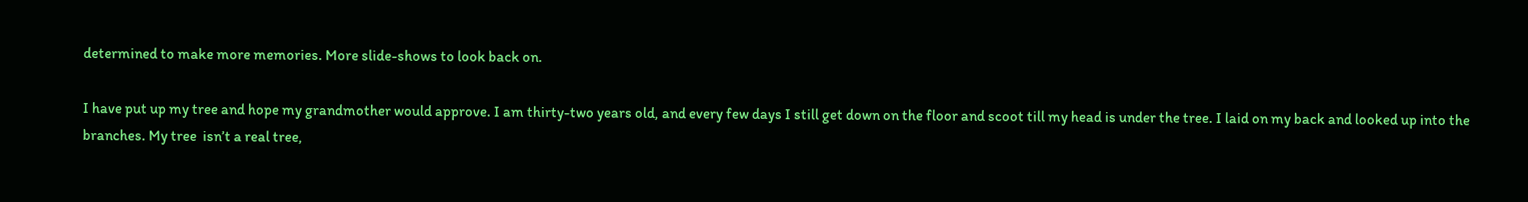determined to make more memories. More slide-shows to look back on.

I have put up my tree and hope my grandmother would approve. I am thirty-two years old, and every few days I still get down on the floor and scoot till my head is under the tree. I laid on my back and looked up into the branches. My tree  isn’t a real tree,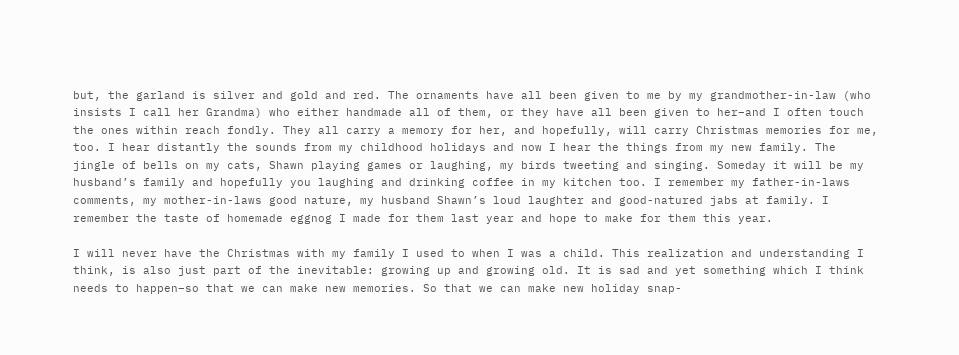but, the garland is silver and gold and red. The ornaments have all been given to me by my grandmother-in-law (who insists I call her Grandma) who either handmade all of them, or they have all been given to her–and I often touch the ones within reach fondly. They all carry a memory for her, and hopefully, will carry Christmas memories for me, too. I hear distantly the sounds from my childhood holidays and now I hear the things from my new family. The jingle of bells on my cats, Shawn playing games or laughing, my birds tweeting and singing. Someday it will be my husband’s family and hopefully you laughing and drinking coffee in my kitchen too. I remember my father-in-laws comments, my mother-in-laws good nature, my husband Shawn’s loud laughter and good-natured jabs at family. I remember the taste of homemade eggnog I made for them last year and hope to make for them this year.

I will never have the Christmas with my family I used to when I was a child. This realization and understanding I think, is also just part of the inevitable: growing up and growing old. It is sad and yet something which I think needs to happen–so that we can make new memories. So that we can make new holiday snap-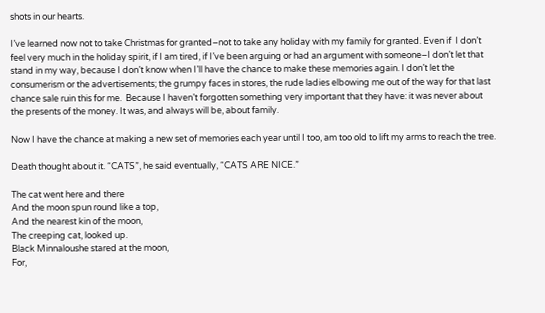shots in our hearts.

I’ve learned now not to take Christmas for granted–not to take any holiday with my family for granted. Even if  I don’t feel very much in the holiday spirit, if I am tired, if I’ve been arguing or had an argument with someone–I don’t let that stand in my way, because I don’t know when I’ll have the chance to make these memories again. I don’t let the consumerism or the advertisements; the grumpy faces in stores, the rude ladies elbowing me out of the way for that last chance sale ruin this for me.  Because I haven’t forgotten something very important that they have: it was never about the presents of the money. It was, and always will be, about family.

Now I have the chance at making a new set of memories each year until I too, am too old to lift my arms to reach the tree.

Death thought about it. “CATS”, he said eventually, “CATS ARE NICE.”

The cat went here and there
And the moon spun round like a top,
And the nearest kin of the moon,
The creeping cat, looked up.
Black Minnaloushe stared at the moon,
For,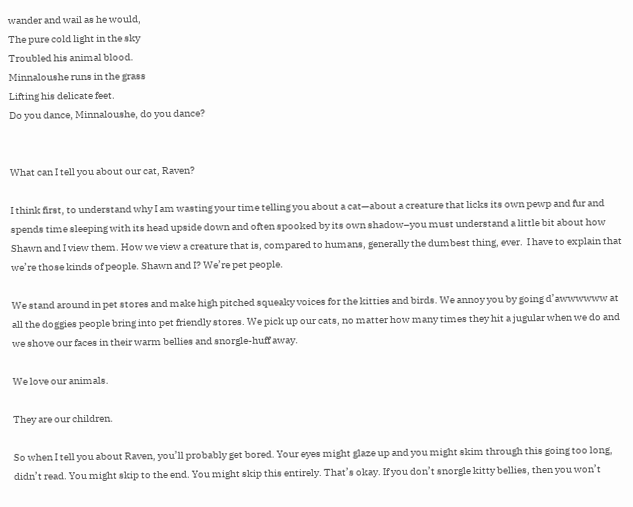wander and wail as he would,
The pure cold light in the sky
Troubled his animal blood.
Minnaloushe runs in the grass
Lifting his delicate feet.
Do you dance, Minnaloushe, do you dance?


What can I tell you about our cat, Raven?

I think first, to understand why I am wasting your time telling you about a cat—about a creature that licks its own pewp and fur and spends time sleeping with its head upside down and often spooked by its own shadow–you must understand a little bit about how Shawn and I view them. How we view a creature that is, compared to humans, generally the dumbest thing, ever.  I have to explain that we’re those kinds of people. Shawn and I? We’re pet people.

We stand around in pet stores and make high pitched squeaky voices for the kitties and birds. We annoy you by going d’awwwwww at all the doggies people bring into pet friendly stores. We pick up our cats, no matter how many times they hit a jugular when we do and we shove our faces in their warm bellies and snorgle-huff away.

We love our animals.

They are our children.

So when I tell you about Raven, you’ll probably get bored. Your eyes might glaze up and you might skim through this going too long, didn’t read. You might skip to the end. You might skip this entirely. That’s okay. If you don’t snorgle kitty bellies, then you won’t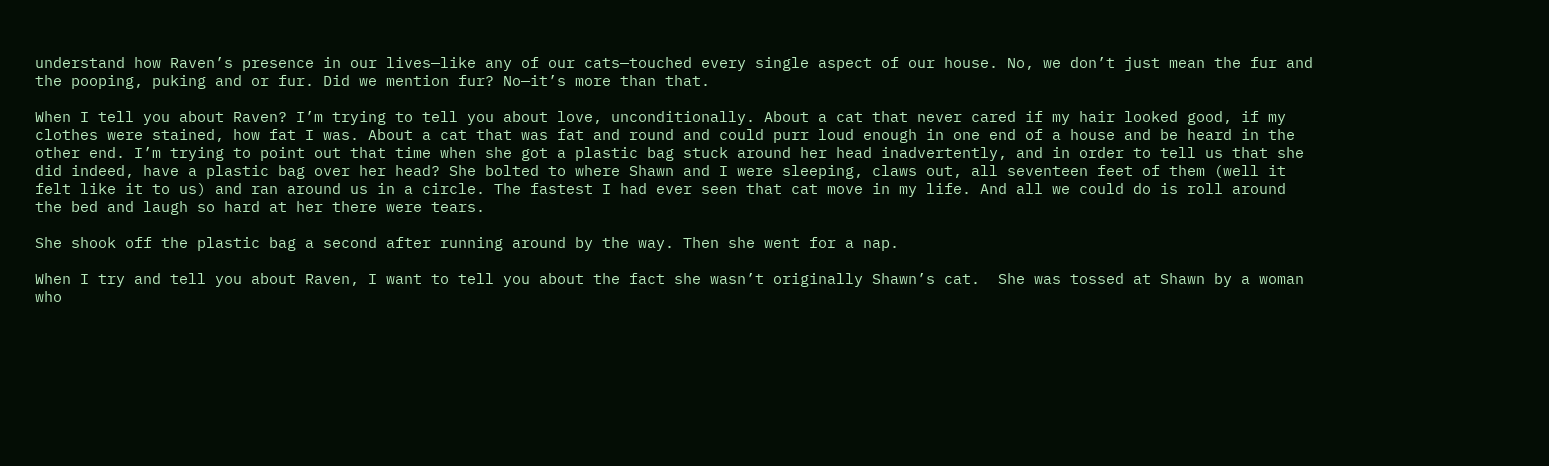understand how Raven’s presence in our lives—like any of our cats—touched every single aspect of our house. No, we don’t just mean the fur and the pooping, puking and or fur. Did we mention fur? No—it’s more than that.

When I tell you about Raven? I’m trying to tell you about love, unconditionally. About a cat that never cared if my hair looked good, if my clothes were stained, how fat I was. About a cat that was fat and round and could purr loud enough in one end of a house and be heard in the other end. I’m trying to point out that time when she got a plastic bag stuck around her head inadvertently, and in order to tell us that she did indeed, have a plastic bag over her head? She bolted to where Shawn and I were sleeping, claws out, all seventeen feet of them (well it felt like it to us) and ran around us in a circle. The fastest I had ever seen that cat move in my life. And all we could do is roll around the bed and laugh so hard at her there were tears.

She shook off the plastic bag a second after running around by the way. Then she went for a nap.

When I try and tell you about Raven, I want to tell you about the fact she wasn’t originally Shawn’s cat.  She was tossed at Shawn by a woman who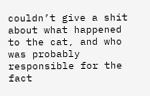couldn’t give a shit about what happened to the cat, and who was probably responsible for the fact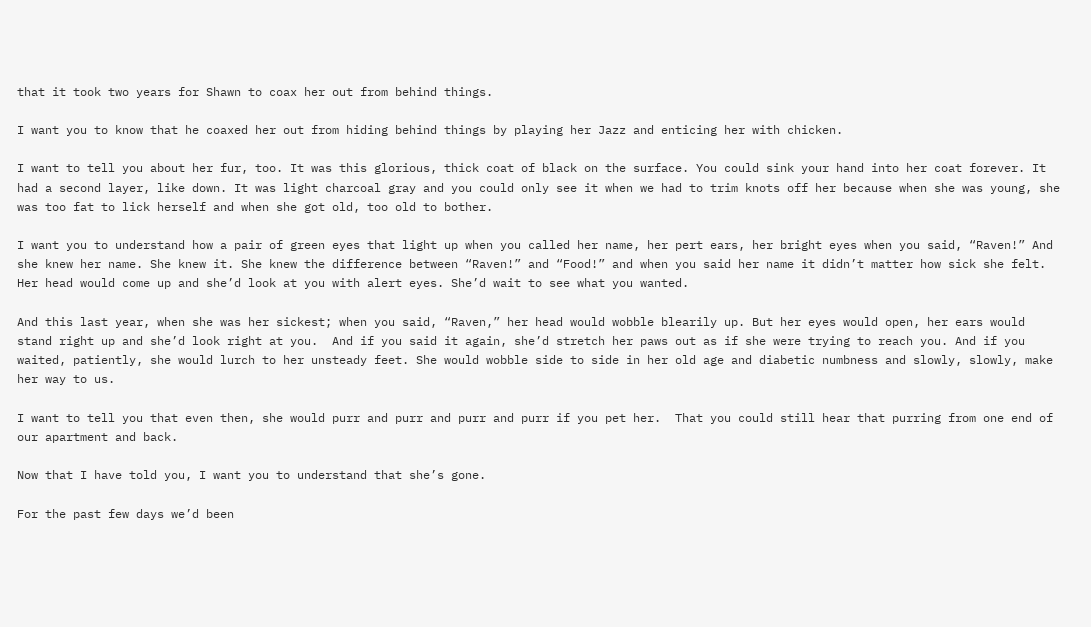that it took two years for Shawn to coax her out from behind things.

I want you to know that he coaxed her out from hiding behind things by playing her Jazz and enticing her with chicken.

I want to tell you about her fur, too. It was this glorious, thick coat of black on the surface. You could sink your hand into her coat forever. It had a second layer, like down. It was light charcoal gray and you could only see it when we had to trim knots off her because when she was young, she was too fat to lick herself and when she got old, too old to bother.

I want you to understand how a pair of green eyes that light up when you called her name, her pert ears, her bright eyes when you said, “Raven!” And she knew her name. She knew it. She knew the difference between “Raven!” and “Food!” and when you said her name it didn’t matter how sick she felt. Her head would come up and she’d look at you with alert eyes. She’d wait to see what you wanted.

And this last year, when she was her sickest; when you said, “Raven,” her head would wobble blearily up. But her eyes would open, her ears would stand right up and she’d look right at you.  And if you said it again, she’d stretch her paws out as if she were trying to reach you. And if you waited, patiently, she would lurch to her unsteady feet. She would wobble side to side in her old age and diabetic numbness and slowly, slowly, make her way to us.

I want to tell you that even then, she would purr and purr and purr and purr if you pet her.  That you could still hear that purring from one end of our apartment and back.

Now that I have told you, I want you to understand that she’s gone.

For the past few days we’d been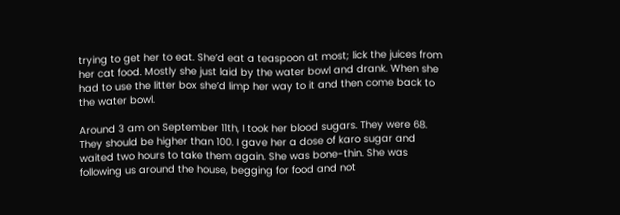trying to get her to eat. She’d eat a teaspoon at most; lick the juices from her cat food. Mostly she just laid by the water bowl and drank. When she had to use the litter box she’d limp her way to it and then come back to the water bowl.

Around 3 am on September 11th, I took her blood sugars. They were 68. They should be higher than 100. I gave her a dose of karo sugar and waited two hours to take them again. She was bone-thin. She was following us around the house, begging for food and not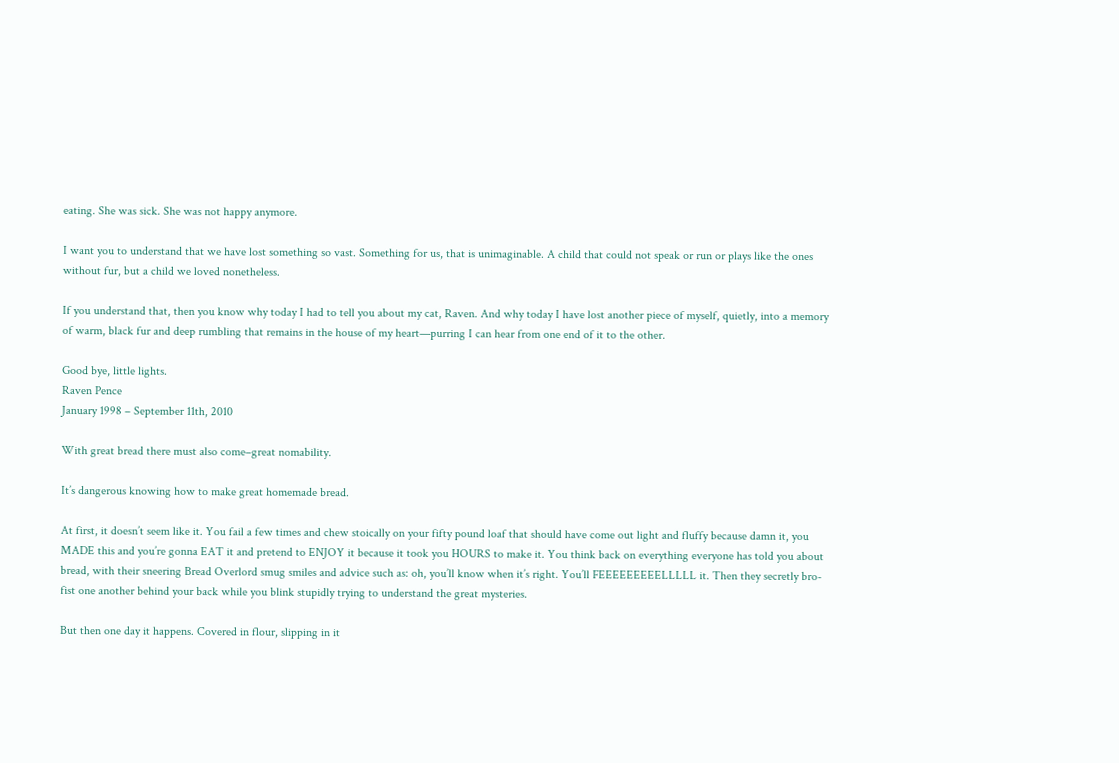eating. She was sick. She was not happy anymore.

I want you to understand that we have lost something so vast. Something for us, that is unimaginable. A child that could not speak or run or plays like the ones without fur, but a child we loved nonetheless.

If you understand that, then you know why today I had to tell you about my cat, Raven. And why today I have lost another piece of myself, quietly, into a memory of warm, black fur and deep rumbling that remains in the house of my heart—purring I can hear from one end of it to the other.

Good bye, little lights.
Raven Pence
January 1998 – September 11th, 2010

With great bread there must also come–great nomability.

It’s dangerous knowing how to make great homemade bread.

At first, it doesn’t seem like it. You fail a few times and chew stoically on your fifty pound loaf that should have come out light and fluffy because damn it, you MADE this and you’re gonna EAT it and pretend to ENJOY it because it took you HOURS to make it. You think back on everything everyone has told you about bread, with their sneering Bread Overlord smug smiles and advice such as: oh, you’ll know when it’s right. You’ll FEEEEEEEEELLLLL it. Then they secretly bro-fist one another behind your back while you blink stupidly trying to understand the great mysteries.

But then one day it happens. Covered in flour, slipping in it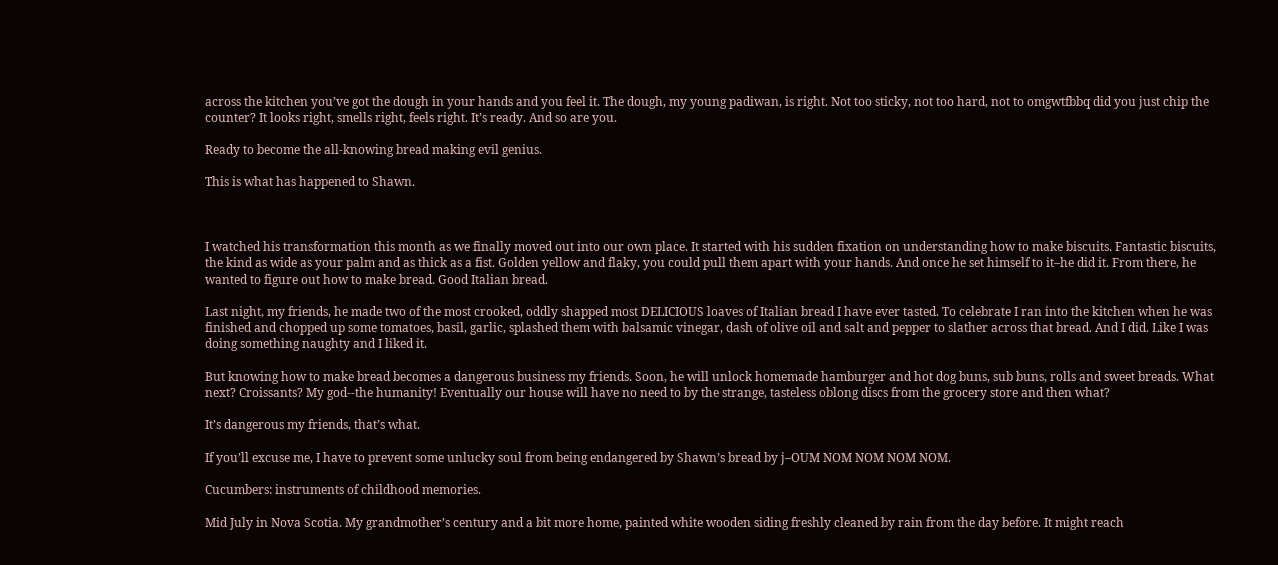across the kitchen you’ve got the dough in your hands and you feel it. The dough, my young padiwan, is right. Not too sticky, not too hard, not to omgwtfbbq did you just chip the counter? It looks right, smells right, feels right. It’s ready. And so are you.

Ready to become the all-knowing bread making evil genius.

This is what has happened to Shawn.



I watched his transformation this month as we finally moved out into our own place. It started with his sudden fixation on understanding how to make biscuits. Fantastic biscuits, the kind as wide as your palm and as thick as a fist. Golden yellow and flaky, you could pull them apart with your hands. And once he set himself to it–he did it. From there, he wanted to figure out how to make bread. Good Italian bread.

Last night, my friends, he made two of the most crooked, oddly shapped most DELICIOUS loaves of Italian bread I have ever tasted. To celebrate I ran into the kitchen when he was finished and chopped up some tomatoes, basil, garlic, splashed them with balsamic vinegar, dash of olive oil and salt and pepper to slather across that bread. And I did. Like I was doing something naughty and I liked it.

But knowing how to make bread becomes a dangerous business my friends. Soon, he will unlock homemade hamburger and hot dog buns, sub buns, rolls and sweet breads. What next? Croissants? My god--the humanity! Eventually our house will have no need to by the strange, tasteless oblong discs from the grocery store and then what?

It’s dangerous my friends, that’s what.

If you’ll excuse me, I have to prevent some unlucky soul from being endangered by Shawn’s bread by j–OUM NOM NOM NOM NOM.

Cucumbers: instruments of childhood memories.

Mid July in Nova Scotia. My grandmother’s century and a bit more home, painted white wooden siding freshly cleaned by rain from the day before. It might reach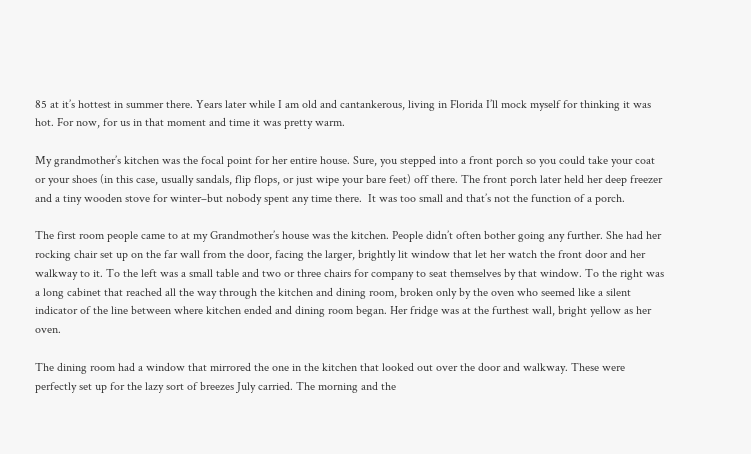85 at it’s hottest in summer there. Years later while I am old and cantankerous, living in Florida I’ll mock myself for thinking it was hot. For now, for us in that moment and time it was pretty warm.

My grandmother’s kitchen was the focal point for her entire house. Sure, you stepped into a front porch so you could take your coat or your shoes (in this case, usually sandals, flip flops, or just wipe your bare feet) off there. The front porch later held her deep freezer and a tiny wooden stove for winter–but nobody spent any time there.  It was too small and that’s not the function of a porch.

The first room people came to at my Grandmother’s house was the kitchen. People didn’t often bother going any further. She had her rocking chair set up on the far wall from the door, facing the larger, brightly lit window that let her watch the front door and her walkway to it. To the left was a small table and two or three chairs for company to seat themselves by that window. To the right was a long cabinet that reached all the way through the kitchen and dining room, broken only by the oven who seemed like a silent indicator of the line between where kitchen ended and dining room began. Her fridge was at the furthest wall, bright yellow as her oven.

The dining room had a window that mirrored the one in the kitchen that looked out over the door and walkway. These were perfectly set up for the lazy sort of breezes July carried. The morning and the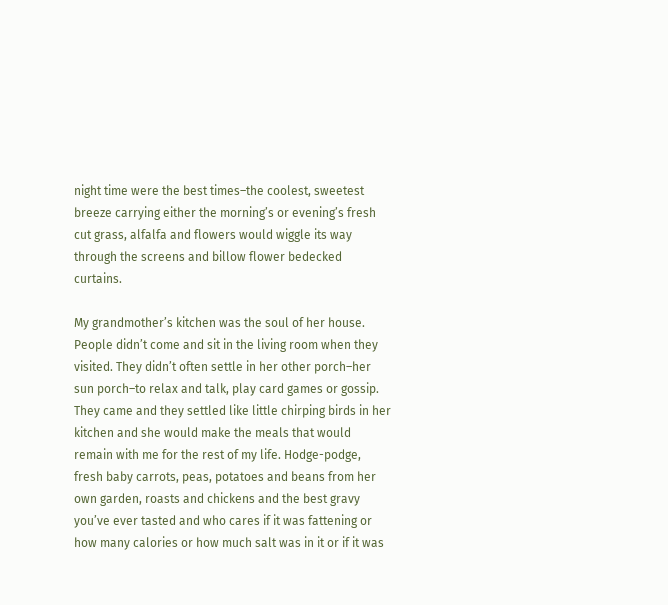night time were the best times–the coolest, sweetest breeze carrying either the morning’s or evening’s fresh cut grass, alfalfa and flowers would wiggle its way through the screens and billow flower bedecked curtains.

My grandmother’s kitchen was the soul of her house. People didn’t come and sit in the living room when they visited. They didn’t often settle in her other porch–her sun porch–to relax and talk, play card games or gossip. They came and they settled like little chirping birds in her kitchen and she would make the meals that would remain with me for the rest of my life. Hodge-podge, fresh baby carrots, peas, potatoes and beans from her own garden, roasts and chickens and the best gravy you’ve ever tasted and who cares if it was fattening or how many calories or how much salt was in it or if it was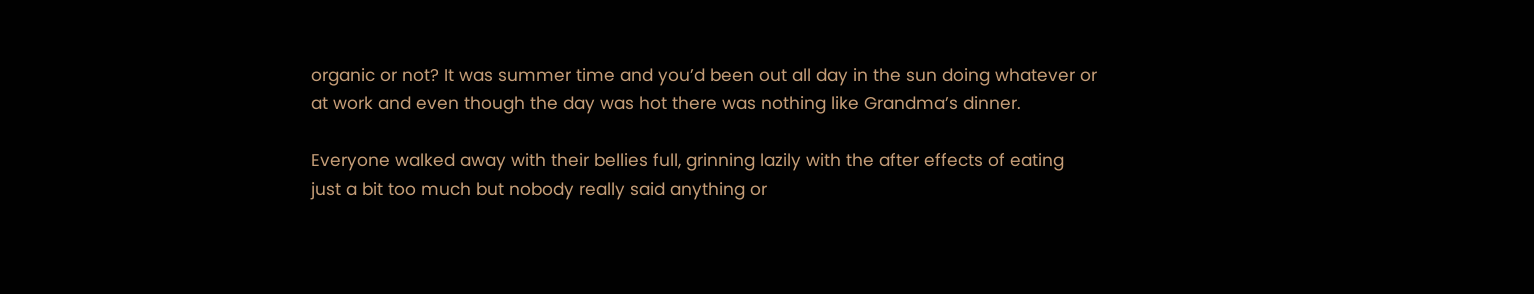organic or not? It was summer time and you’d been out all day in the sun doing whatever or at work and even though the day was hot there was nothing like Grandma’s dinner.

Everyone walked away with their bellies full, grinning lazily with the after effects of eating just a bit too much but nobody really said anything or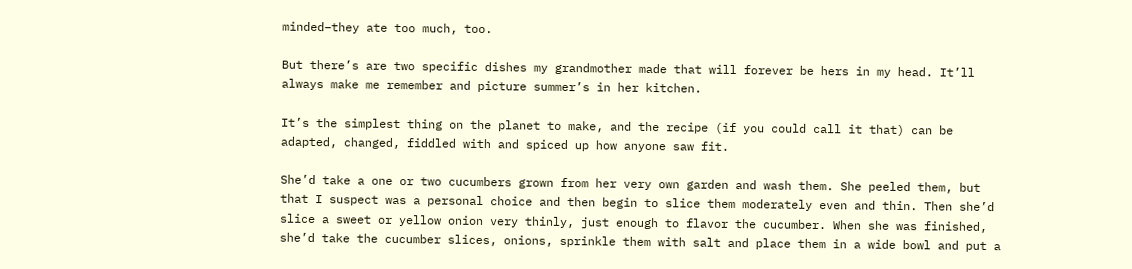minded–they ate too much, too.

But there’s are two specific dishes my grandmother made that will forever be hers in my head. It’ll always make me remember and picture summer’s in her kitchen.

It’s the simplest thing on the planet to make, and the recipe (if you could call it that) can be adapted, changed, fiddled with and spiced up how anyone saw fit.

She’d take a one or two cucumbers grown from her very own garden and wash them. She peeled them, but that I suspect was a personal choice and then begin to slice them moderately even and thin. Then she’d slice a sweet or yellow onion very thinly, just enough to flavor the cucumber. When she was finished, she’d take the cucumber slices, onions, sprinkle them with salt and place them in a wide bowl and put a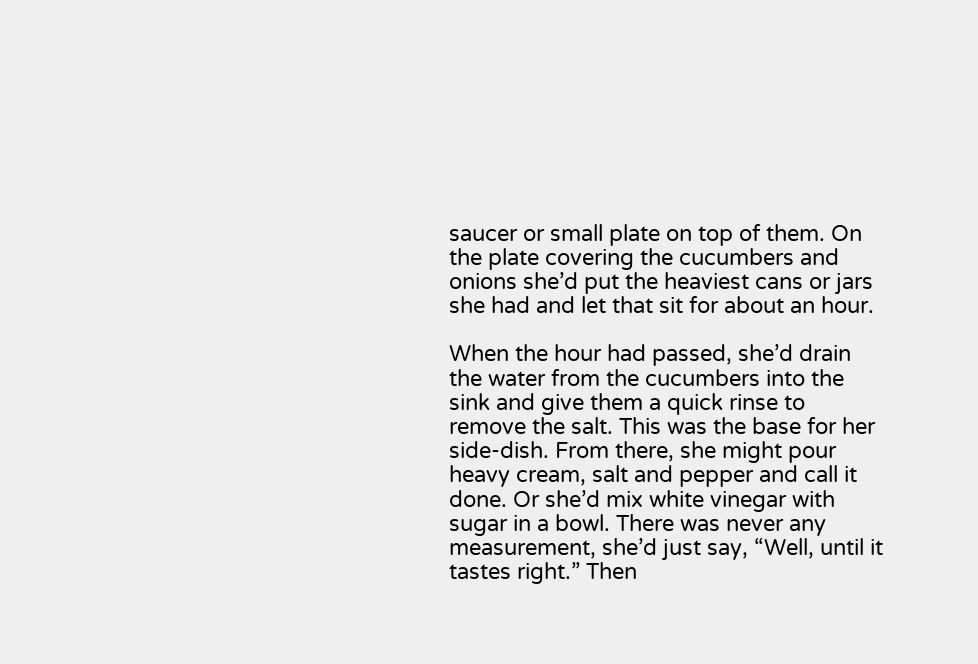saucer or small plate on top of them. On the plate covering the cucumbers and onions she’d put the heaviest cans or jars she had and let that sit for about an hour.

When the hour had passed, she’d drain the water from the cucumbers into the sink and give them a quick rinse to remove the salt. This was the base for her side-dish. From there, she might pour heavy cream, salt and pepper and call it done. Or she’d mix white vinegar with sugar in a bowl. There was never any measurement, she’d just say, “Well, until it tastes right.” Then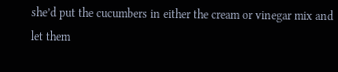she’d put the cucumbers in either the cream or vinegar mix and let them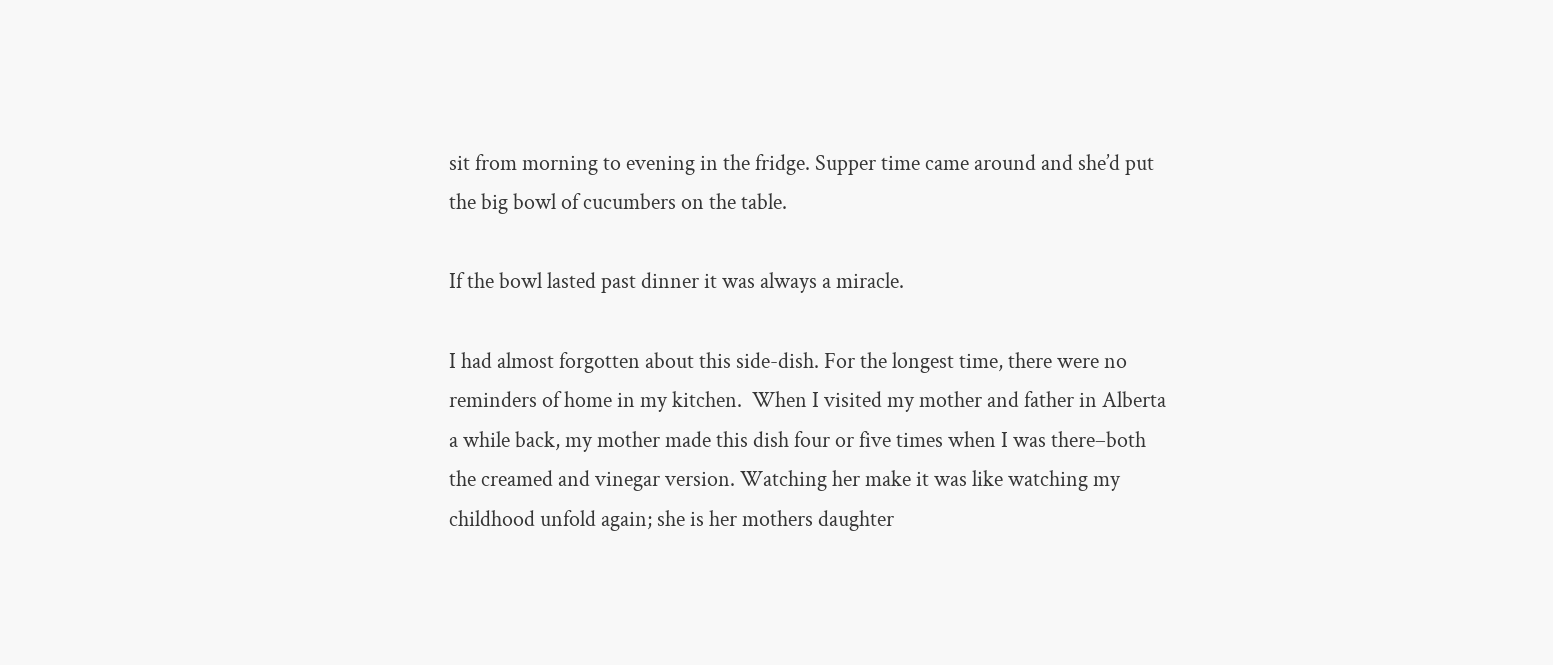sit from morning to evening in the fridge. Supper time came around and she’d put the big bowl of cucumbers on the table.

If the bowl lasted past dinner it was always a miracle.

I had almost forgotten about this side-dish. For the longest time, there were no reminders of home in my kitchen.  When I visited my mother and father in Alberta a while back, my mother made this dish four or five times when I was there–both the creamed and vinegar version. Watching her make it was like watching my childhood unfold again; she is her mothers daughter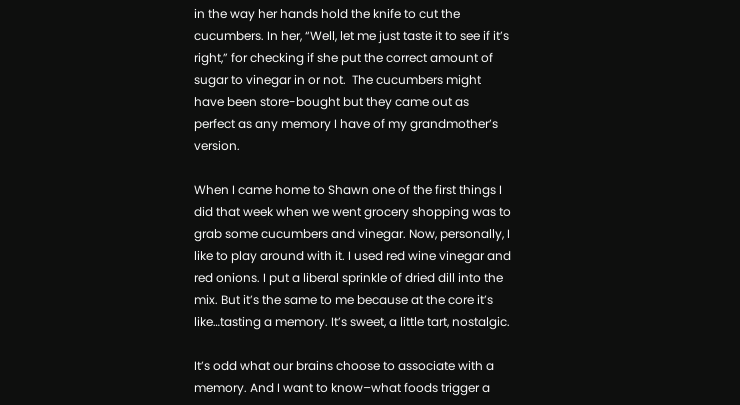in the way her hands hold the knife to cut the cucumbers. In her, “Well, let me just taste it to see if it’s right,” for checking if she put the correct amount of sugar to vinegar in or not.  The cucumbers might have been store-bought but they came out as perfect as any memory I have of my grandmother’s version.

When I came home to Shawn one of the first things I did that week when we went grocery shopping was to grab some cucumbers and vinegar. Now, personally, I like to play around with it. I used red wine vinegar and red onions. I put a liberal sprinkle of dried dill into the mix. But it’s the same to me because at the core it’s like…tasting a memory. It’s sweet, a little tart, nostalgic.

It’s odd what our brains choose to associate with a memory. And I want to know–what foods trigger a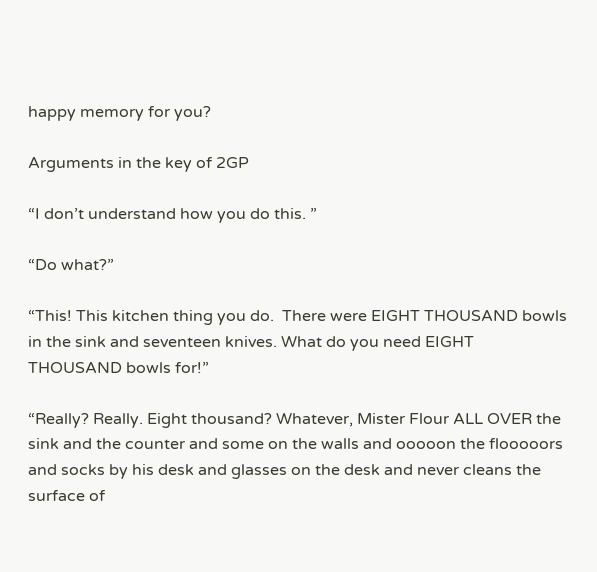happy memory for you?

Arguments in the key of 2GP

“I don’t understand how you do this. ”

“Do what?”

“This! This kitchen thing you do.  There were EIGHT THOUSAND bowls in the sink and seventeen knives. What do you need EIGHT THOUSAND bowls for!”

“Really? Really. Eight thousand? Whatever, Mister Flour ALL OVER the sink and the counter and some on the walls and ooooon the flooooors and socks by his desk and glasses on the desk and never cleans the surface of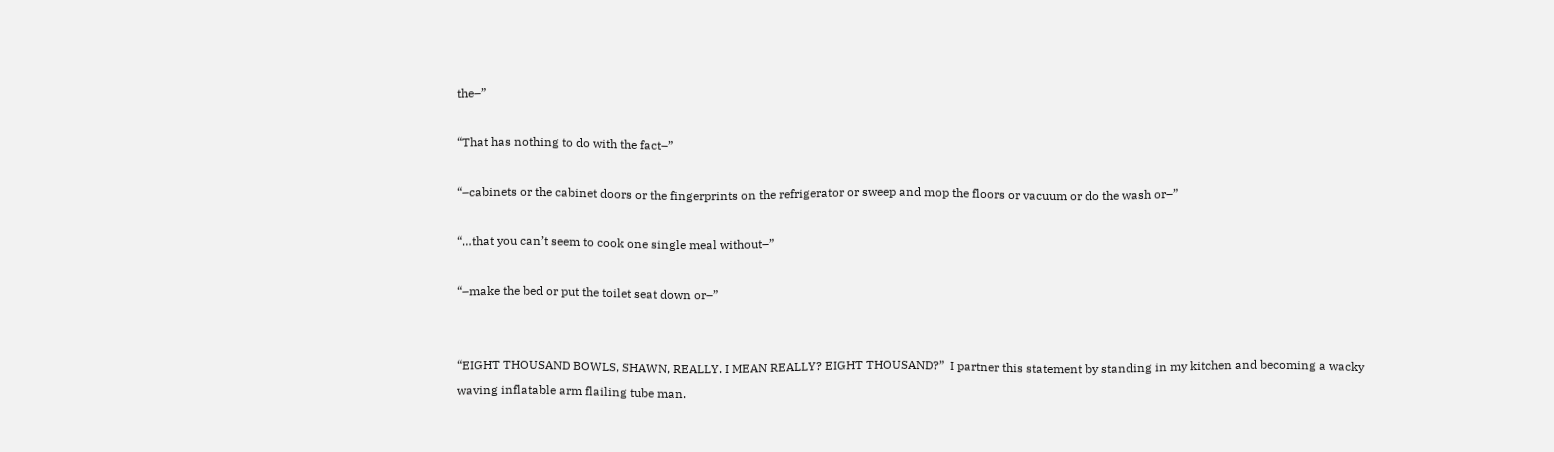the–”

“That has nothing to do with the fact–”

“–cabinets or the cabinet doors or the fingerprints on the refrigerator or sweep and mop the floors or vacuum or do the wash or–”

“…that you can’t seem to cook one single meal without–”

“–make the bed or put the toilet seat down or–”


“EIGHT THOUSAND BOWLS, SHAWN, REALLY. I MEAN REALLY? EIGHT THOUSAND?”  I partner this statement by standing in my kitchen and becoming a wacky waving inflatable arm flailing tube man.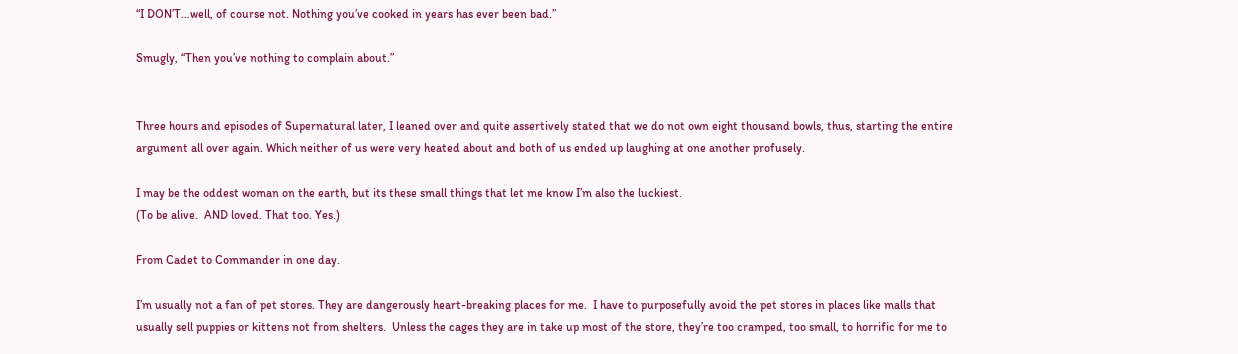“I DON’T…well, of course not. Nothing you’ve cooked in years has ever been bad.”

Smugly, “Then you’ve nothing to complain about.”


Three hours and episodes of Supernatural later, I leaned over and quite assertively stated that we do not own eight thousand bowls, thus, starting the entire argument all over again. Which neither of us were very heated about and both of us ended up laughing at one another profusely.

I may be the oddest woman on the earth, but its these small things that let me know I’m also the luckiest.
(To be alive.  AND loved. That too. Yes.)

From Cadet to Commander in one day.

I’m usually not a fan of pet stores. They are dangerously heart-breaking places for me.  I have to purposefully avoid the pet stores in places like malls that usually sell puppies or kittens not from shelters.  Unless the cages they are in take up most of the store, they’re too cramped, too small, to horrific for me to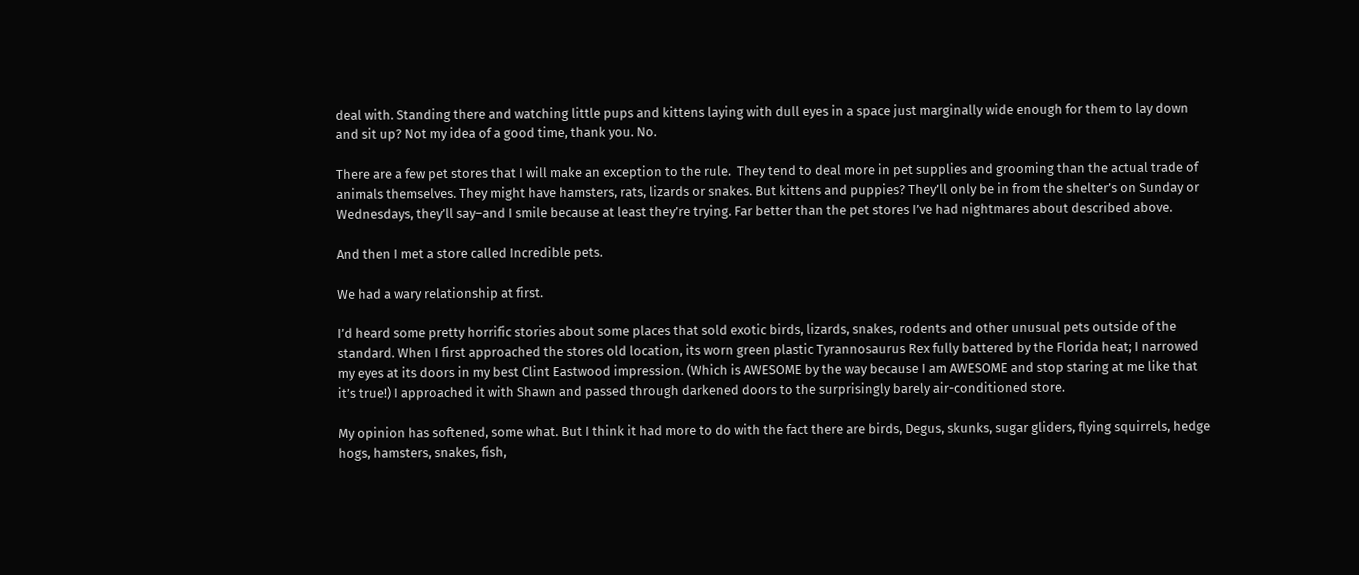deal with. Standing there and watching little pups and kittens laying with dull eyes in a space just marginally wide enough for them to lay down and sit up? Not my idea of a good time, thank you. No.

There are a few pet stores that I will make an exception to the rule.  They tend to deal more in pet supplies and grooming than the actual trade of animals themselves. They might have hamsters, rats, lizards or snakes. But kittens and puppies? They’ll only be in from the shelter’s on Sunday or Wednesdays, they’ll say–and I smile because at least they’re trying. Far better than the pet stores I’ve had nightmares about described above.

And then I met a store called Incredible pets.

We had a wary relationship at first.

I’d heard some pretty horrific stories about some places that sold exotic birds, lizards, snakes, rodents and other unusual pets outside of the standard. When I first approached the stores old location, its worn green plastic Tyrannosaurus Rex fully battered by the Florida heat; I narrowed my eyes at its doors in my best Clint Eastwood impression. (Which is AWESOME by the way because I am AWESOME and stop staring at me like that it’s true!) I approached it with Shawn and passed through darkened doors to the surprisingly barely air-conditioned store.

My opinion has softened, some what. But I think it had more to do with the fact there are birds, Degus, skunks, sugar gliders, flying squirrels, hedge hogs, hamsters, snakes, fish,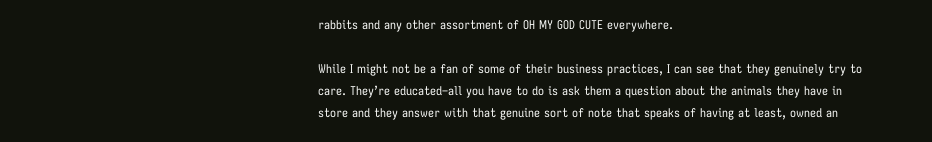rabbits and any other assortment of OH MY GOD CUTE everywhere.

While I might not be a fan of some of their business practices, I can see that they genuinely try to care. They’re educated–all you have to do is ask them a question about the animals they have in store and they answer with that genuine sort of note that speaks of having at least, owned an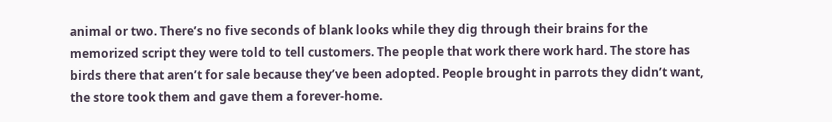animal or two. There’s no five seconds of blank looks while they dig through their brains for the memorized script they were told to tell customers. The people that work there work hard. The store has birds there that aren’t for sale because they’ve been adopted. People brought in parrots they didn’t want, the store took them and gave them a forever-home.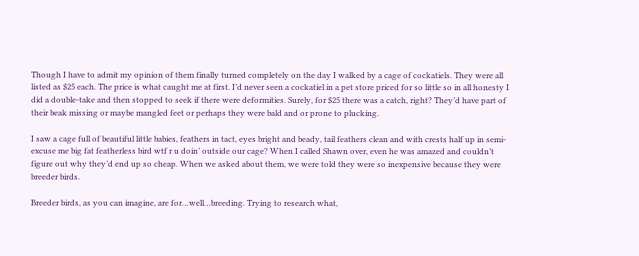Though I have to admit my opinion of them finally turned completely on the day I walked by a cage of cockatiels. They were all listed as $25 each. The price is what caught me at first. I’d never seen a cockatiel in a pet store priced for so little so in all honesty I did a double-take and then stopped to seek if there were deformities. Surely, for $25 there was a catch, right? They’d have part of their beak missing or maybe mangled feet or perhaps they were bald and or prone to plucking.

I saw a cage full of beautiful little babies, feathers in tact, eyes bright and beady, tail feathers clean and with crests half up in semi-excuse me big fat featherless bird wtf r u doin’ outside our cage? When I called Shawn over, even he was amazed and couldn’t figure out why they’d end up so cheap. When we asked about them, we were told they were so inexpensive because they were breeder birds.

Breeder birds, as you can imagine, are for…well…breeding. Trying to research what,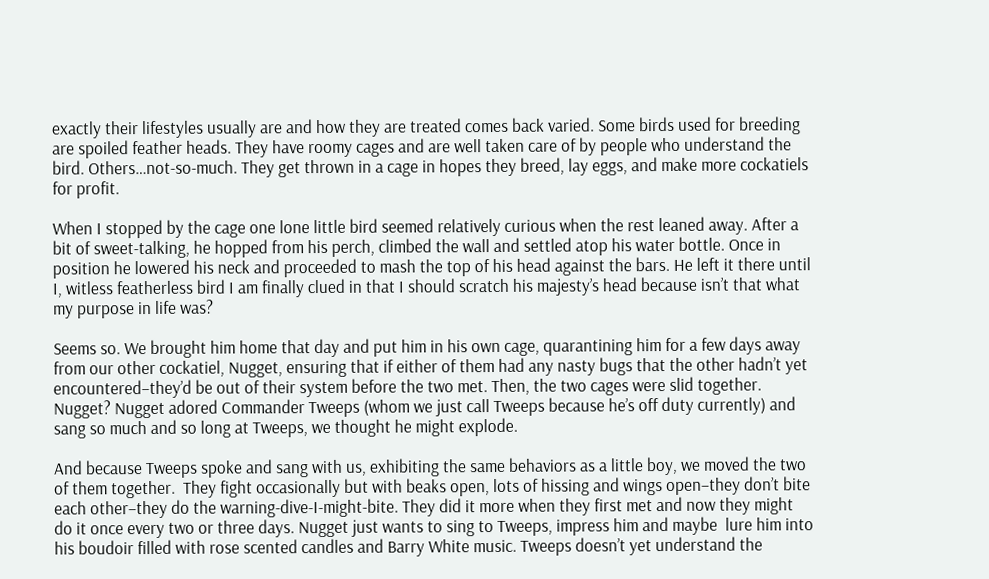exactly their lifestyles usually are and how they are treated comes back varied. Some birds used for breeding are spoiled feather heads. They have roomy cages and are well taken care of by people who understand the bird. Others…not-so-much. They get thrown in a cage in hopes they breed, lay eggs, and make more cockatiels for profit.

When I stopped by the cage one lone little bird seemed relatively curious when the rest leaned away. After a bit of sweet-talking, he hopped from his perch, climbed the wall and settled atop his water bottle. Once in position he lowered his neck and proceeded to mash the top of his head against the bars. He left it there until I, witless featherless bird I am finally clued in that I should scratch his majesty’s head because isn’t that what my purpose in life was?

Seems so. We brought him home that day and put him in his own cage, quarantining him for a few days away from our other cockatiel, Nugget, ensuring that if either of them had any nasty bugs that the other hadn’t yet encountered–they’d be out of their system before the two met. Then, the two cages were slid together. Nugget? Nugget adored Commander Tweeps (whom we just call Tweeps because he’s off duty currently) and sang so much and so long at Tweeps, we thought he might explode.

And because Tweeps spoke and sang with us, exhibiting the same behaviors as a little boy, we moved the two of them together.  They fight occasionally but with beaks open, lots of hissing and wings open–they don’t bite each other–they do the warning-dive-I-might-bite. They did it more when they first met and now they might do it once every two or three days. Nugget just wants to sing to Tweeps, impress him and maybe  lure him into his boudoir filled with rose scented candles and Barry White music. Tweeps doesn’t yet understand the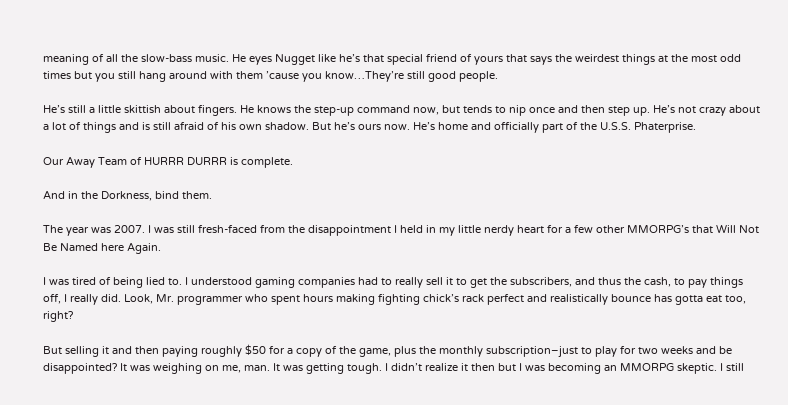meaning of all the slow-bass music. He eyes Nugget like he’s that special friend of yours that says the weirdest things at the most odd times but you still hang around with them ’cause you know…They’re still good people.

He’s still a little skittish about fingers. He knows the step-up command now, but tends to nip once and then step up. He’s not crazy about a lot of things and is still afraid of his own shadow. But he’s ours now. He’s home and officially part of the U.S.S. Phaterprise.

Our Away Team of HURRR DURRR is complete.

And in the Dorkness, bind them.

The year was 2007. I was still fresh-faced from the disappointment I held in my little nerdy heart for a few other MMORPG’s that Will Not Be Named here Again.

I was tired of being lied to. I understood gaming companies had to really sell it to get the subscribers, and thus the cash, to pay things off, I really did. Look, Mr. programmer who spent hours making fighting chick’s rack perfect and realistically bounce has gotta eat too, right?

But selling it and then paying roughly $50 for a copy of the game, plus the monthly subscription–just to play for two weeks and be disappointed? It was weighing on me, man. It was getting tough. I didn’t realize it then but I was becoming an MMORPG skeptic. I still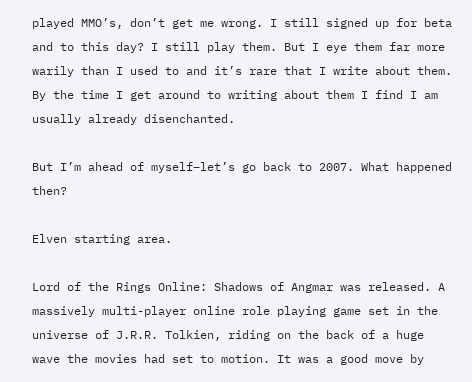played MMO’s, don’t get me wrong. I still signed up for beta and to this day? I still play them. But I eye them far more warily than I used to and it’s rare that I write about them. By the time I get around to writing about them I find I am usually already disenchanted.

But I’m ahead of myself–let’s go back to 2007. What happened then?

Elven starting area.

Lord of the Rings Online: Shadows of Angmar was released. A massively multi-player online role playing game set in the universe of J.R.R. Tolkien, riding on the back of a huge wave the movies had set to motion. It was a good move by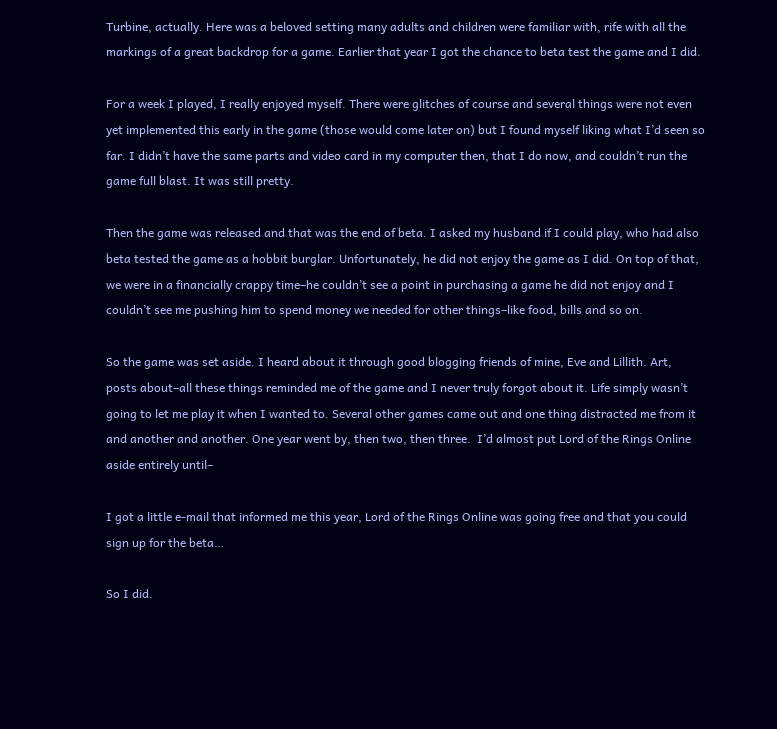Turbine, actually. Here was a beloved setting many adults and children were familiar with, rife with all the markings of a great backdrop for a game. Earlier that year I got the chance to beta test the game and I did.

For a week I played, I really enjoyed myself. There were glitches of course and several things were not even yet implemented this early in the game (those would come later on) but I found myself liking what I’d seen so far. I didn’t have the same parts and video card in my computer then, that I do now, and couldn’t run the game full blast. It was still pretty.

Then the game was released and that was the end of beta. I asked my husband if I could play, who had also beta tested the game as a hobbit burglar. Unfortunately, he did not enjoy the game as I did. On top of that, we were in a financially crappy time–he couldn’t see a point in purchasing a game he did not enjoy and I couldn’t see me pushing him to spend money we needed for other things–like food, bills and so on.

So the game was set aside. I heard about it through good blogging friends of mine, Eve and Lillith. Art, posts about–all these things reminded me of the game and I never truly forgot about it. Life simply wasn’t going to let me play it when I wanted to. Several other games came out and one thing distracted me from it and another and another. One year went by, then two, then three.  I’d almost put Lord of the Rings Online aside entirely until–

I got a little e-mail that informed me this year, Lord of the Rings Online was going free and that you could sign up for the beta…

So I did.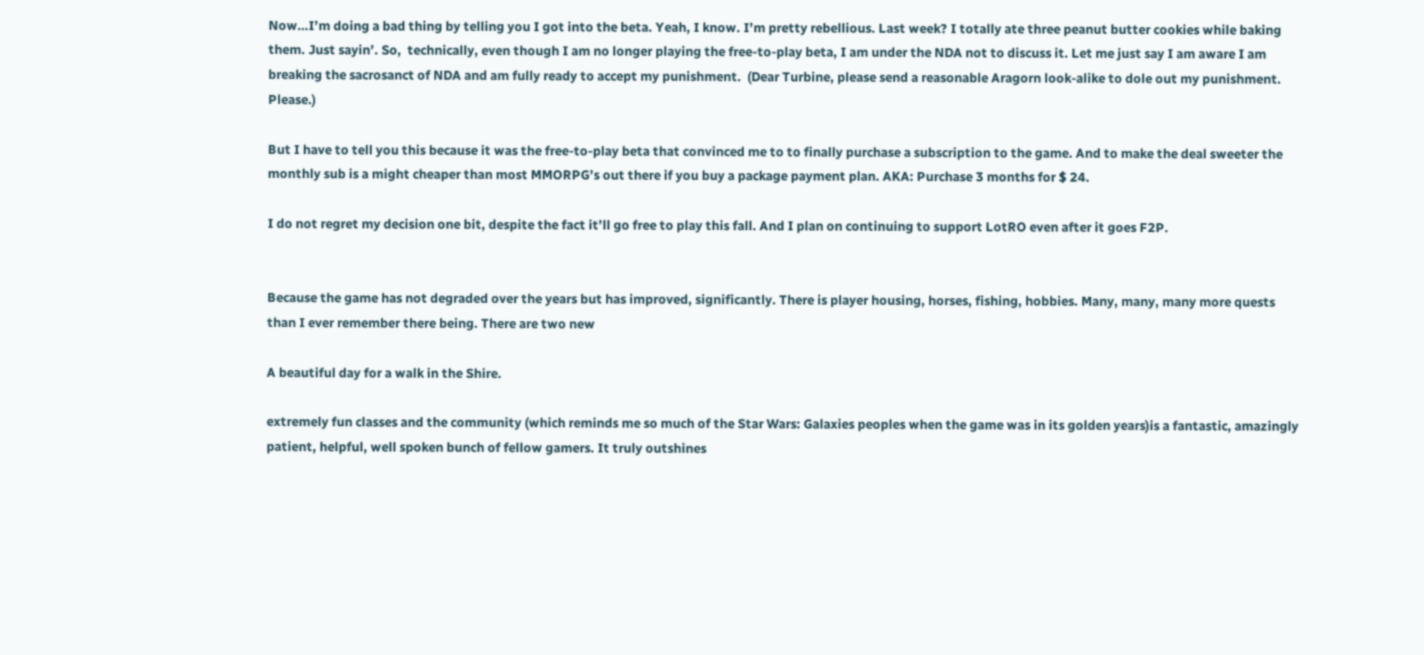Now…I’m doing a bad thing by telling you I got into the beta. Yeah, I know. I’m pretty rebellious. Last week? I totally ate three peanut butter cookies while baking them. Just sayin’. So,  technically, even though I am no longer playing the free-to-play beta, I am under the NDA not to discuss it. Let me just say I am aware I am breaking the sacrosanct of NDA and am fully ready to accept my punishment.  (Dear Turbine, please send a reasonable Aragorn look-alike to dole out my punishment. Please.)

But I have to tell you this because it was the free-to-play beta that convinced me to to finally purchase a subscription to the game. And to make the deal sweeter the monthly sub is a might cheaper than most MMORPG’s out there if you buy a package payment plan. AKA: Purchase 3 months for $ 24.

I do not regret my decision one bit, despite the fact it’ll go free to play this fall. And I plan on continuing to support LotRO even after it goes F2P.


Because the game has not degraded over the years but has improved, significantly. There is player housing, horses, fishing, hobbies. Many, many, many more quests than I ever remember there being. There are two new

A beautiful day for a walk in the Shire.

extremely fun classes and the community (which reminds me so much of the Star Wars: Galaxies peoples when the game was in its golden years)is a fantastic, amazingly patient, helpful, well spoken bunch of fellow gamers. It truly outshines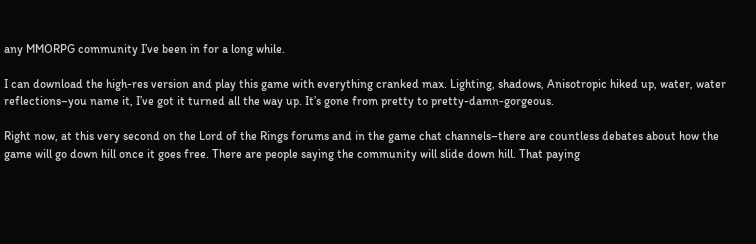any MMORPG community I’ve been in for a long while.

I can download the high-res version and play this game with everything cranked max. Lighting, shadows, Anisotropic hiked up, water, water reflections–you name it, I’ve got it turned all the way up. It’s gone from pretty to pretty-damn-gorgeous.

Right now, at this very second on the Lord of the Rings forums and in the game chat channels–there are countless debates about how the game will go down hill once it goes free. There are people saying the community will slide down hill. That paying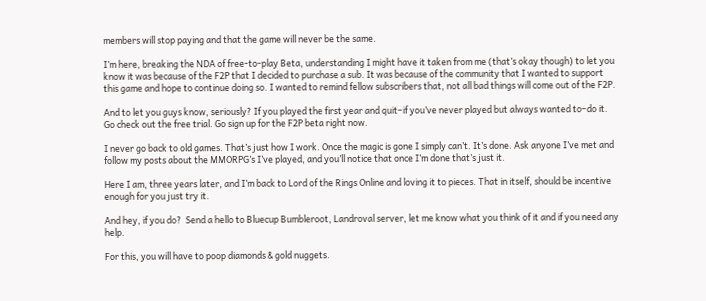members will stop paying and that the game will never be the same.

I’m here, breaking the NDA of free-to-play Beta, understanding I might have it taken from me (that’s okay though) to let you know it was because of the F2P that I decided to purchase a sub. It was because of the community that I wanted to support this game and hope to continue doing so. I wanted to remind fellow subscribers that, not all bad things will come out of the F2P.

And to let you guys know, seriously? If you played the first year and quit–if you’ve never played but always wanted to–do it. Go check out the free trial. Go sign up for the F2P beta right now.

I never go back to old games. That’s just how I work. Once the magic is gone I simply can’t. It’s done. Ask anyone I’ve met and follow my posts about the MMORPG’s I’ve played, and you’ll notice that once I’m done that’s just it.

Here I am, three years later, and I’m back to Lord of the Rings Online and loving it to pieces. That in itself, should be incentive enough for you just try it.

And hey, if you do?  Send a hello to Bluecup Bumbleroot, Landroval server, let me know what you think of it and if you need any help.

For this, you will have to poop diamonds & gold nuggets.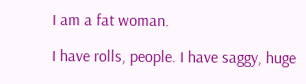I am a fat woman.

I have rolls, people. I have saggy, huge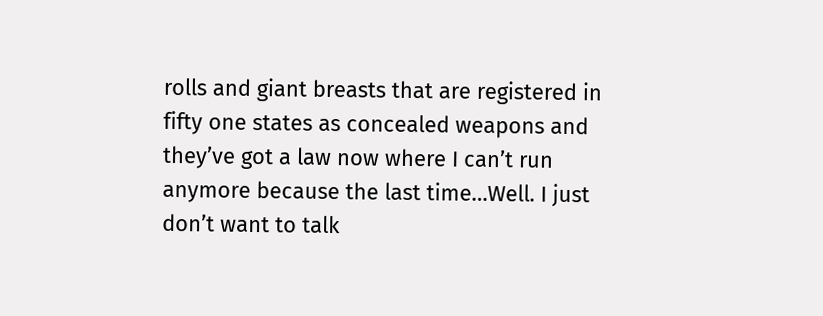rolls and giant breasts that are registered in fifty one states as concealed weapons and they’ve got a law now where I can’t run anymore because the last time…Well. I just don’t want to talk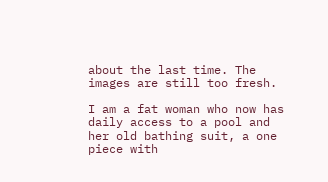about the last time. The images are still too fresh.

I am a fat woman who now has daily access to a pool and her old bathing suit, a one piece with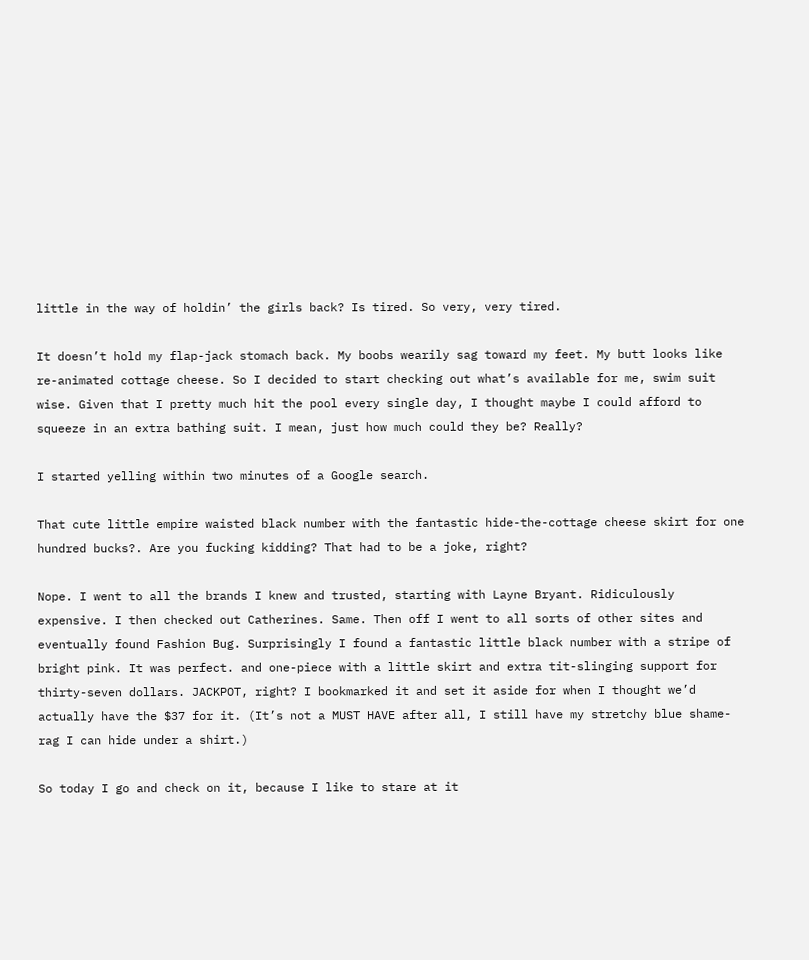little in the way of holdin’ the girls back? Is tired. So very, very tired.

It doesn’t hold my flap-jack stomach back. My boobs wearily sag toward my feet. My butt looks like re-animated cottage cheese. So I decided to start checking out what’s available for me, swim suit wise. Given that I pretty much hit the pool every single day, I thought maybe I could afford to squeeze in an extra bathing suit. I mean, just how much could they be? Really?

I started yelling within two minutes of a Google search.

That cute little empire waisted black number with the fantastic hide-the-cottage cheese skirt for one hundred bucks?. Are you fucking kidding? That had to be a joke, right?

Nope. I went to all the brands I knew and trusted, starting with Layne Bryant. Ridiculously expensive. I then checked out Catherines. Same. Then off I went to all sorts of other sites and eventually found Fashion Bug. Surprisingly I found a fantastic little black number with a stripe of bright pink. It was perfect. and one-piece with a little skirt and extra tit-slinging support for thirty-seven dollars. JACKPOT, right? I bookmarked it and set it aside for when I thought we’d actually have the $37 for it. (It’s not a MUST HAVE after all, I still have my stretchy blue shame-rag I can hide under a shirt.)

So today I go and check on it, because I like to stare at it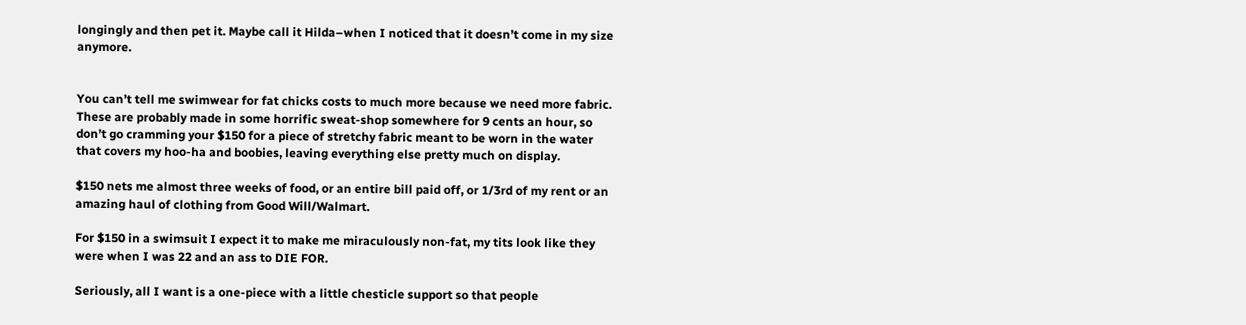longingly and then pet it. Maybe call it Hilda–when I noticed that it doesn’t come in my size anymore.


You can’t tell me swimwear for fat chicks costs to much more because we need more fabric. These are probably made in some horrific sweat-shop somewhere for 9 cents an hour, so don’t go cramming your $150 for a piece of stretchy fabric meant to be worn in the water that covers my hoo-ha and boobies, leaving everything else pretty much on display.

$150 nets me almost three weeks of food, or an entire bill paid off, or 1/3rd of my rent or an amazing haul of clothing from Good Will/Walmart.

For $150 in a swimsuit I expect it to make me miraculously non-fat, my tits look like they were when I was 22 and an ass to DIE FOR.

Seriously, all I want is a one-piece with a little chesticle support so that people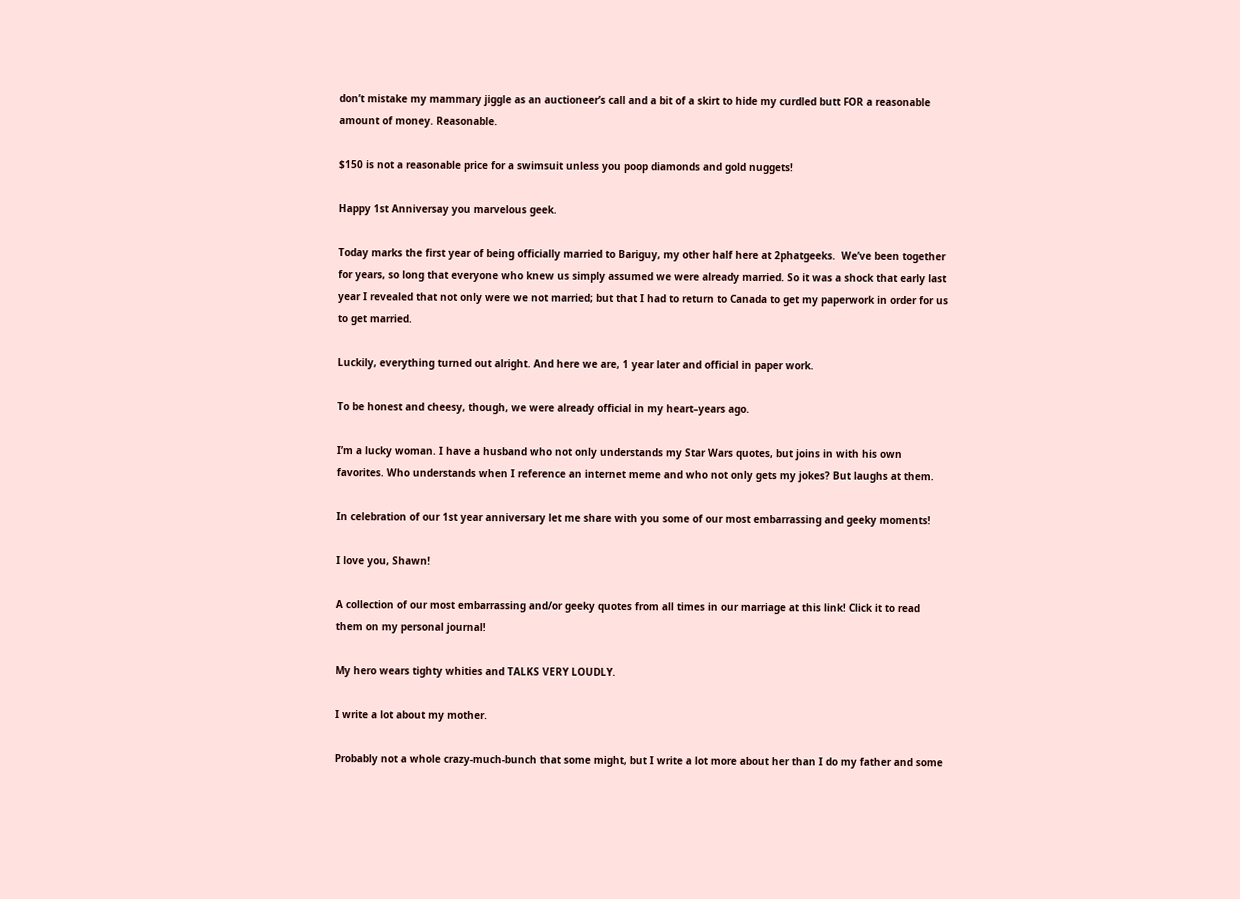don’t mistake my mammary jiggle as an auctioneer’s call and a bit of a skirt to hide my curdled butt FOR a reasonable amount of money. Reasonable.

$150 is not a reasonable price for a swimsuit unless you poop diamonds and gold nuggets!

Happy 1st Anniversay you marvelous geek.

Today marks the first year of being officially married to Bariguy, my other half here at 2phatgeeks.  We’ve been together for years, so long that everyone who knew us simply assumed we were already married. So it was a shock that early last year I revealed that not only were we not married; but that I had to return to Canada to get my paperwork in order for us to get married.

Luckily, everything turned out alright. And here we are, 1 year later and official in paper work.

To be honest and cheesy, though, we were already official in my heart–years ago.

I’m a lucky woman. I have a husband who not only understands my Star Wars quotes, but joins in with his own favorites. Who understands when I reference an internet meme and who not only gets my jokes? But laughs at them.

In celebration of our 1st year anniversary let me share with you some of our most embarrassing and geeky moments!

I love you, Shawn!

A collection of our most embarrassing and/or geeky quotes from all times in our marriage at this link! Click it to read them on my personal journal!

My hero wears tighty whities and TALKS VERY LOUDLY.

I write a lot about my mother.

Probably not a whole crazy-much-bunch that some might, but I write a lot more about her than I do my father and some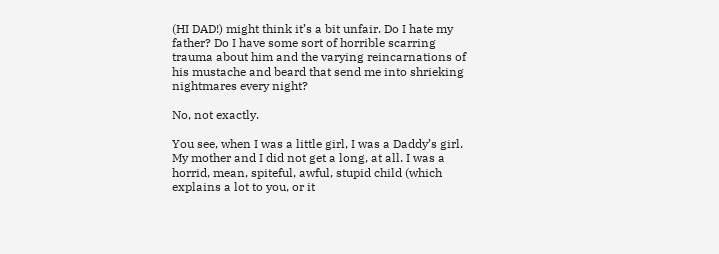(HI DAD!) might think it’s a bit unfair. Do I hate my father? Do I have some sort of horrible scarring trauma about him and the varying reincarnations of his mustache and beard that send me into shrieking nightmares every night?

No, not exactly.

You see, when I was a little girl, I was a Daddy’s girl. My mother and I did not get a long, at all. I was a horrid, mean, spiteful, awful, stupid child (which explains a lot to you, or it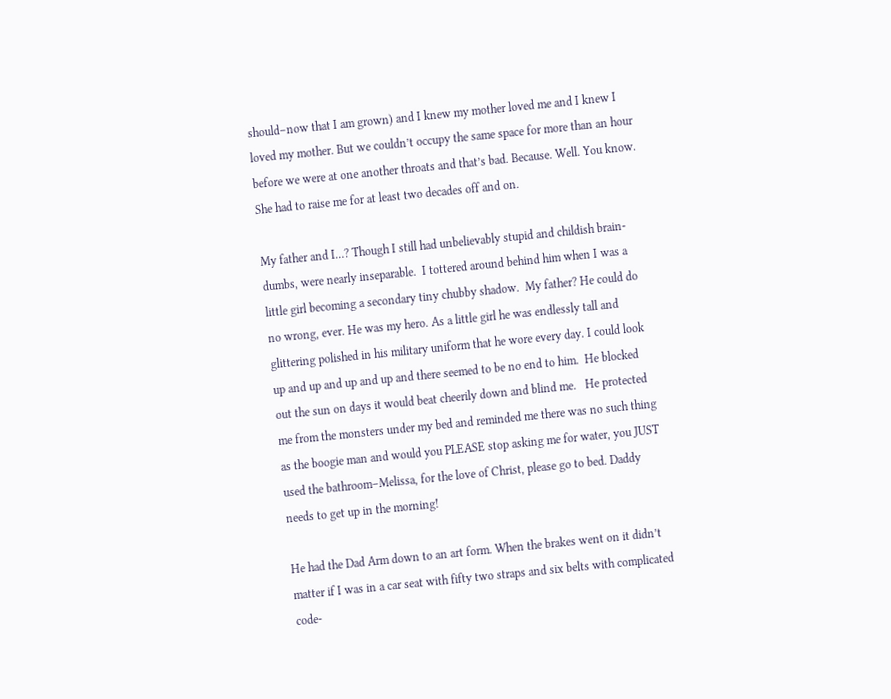should–now that I am grown) and I knew my mother loved me and I knew I loved my mother. But we couldn’t occupy the same space for more than an hour before we were at one another throats and that’s bad. Because. Well. You know. She had to raise me for at least two decades off and on.

My father and I…? Though I still had unbelievably stupid and childish brain-dumbs, were nearly inseparable.  I tottered around behind him when I was a little girl becoming a secondary tiny chubby shadow.  My father? He could do no wrong, ever. He was my hero. As a little girl he was endlessly tall and glittering polished in his military uniform that he wore every day. I could look up and up and up and up and there seemed to be no end to him.  He blocked out the sun on days it would beat cheerily down and blind me.   He protected me from the monsters under my bed and reminded me there was no such thing as the boogie man and would you PLEASE stop asking me for water, you JUST used the bathroom–Melissa, for the love of Christ, please go to bed. Daddy needs to get up in the morning!

He had the Dad Arm down to an art form. When the brakes went on it didn’t matter if I was in a car seat with fifty two straps and six belts with complicated code-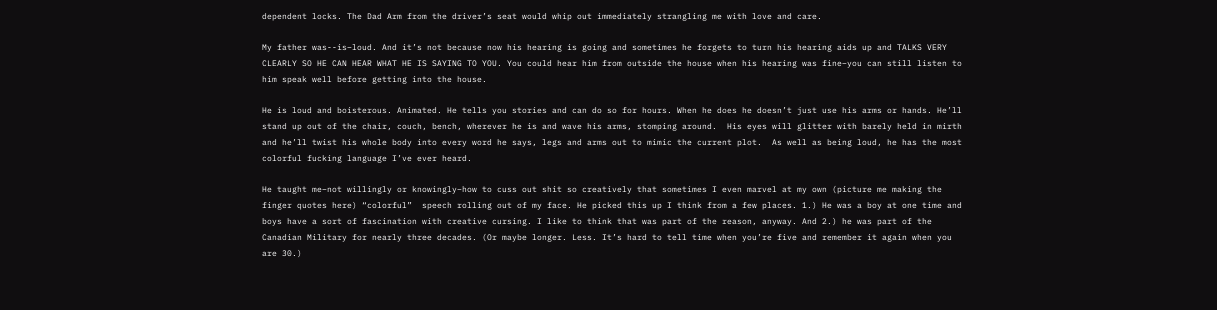dependent locks. The Dad Arm from the driver’s seat would whip out immediately strangling me with love and care.

My father was--is–loud. And it’s not because now his hearing is going and sometimes he forgets to turn his hearing aids up and TALKS VERY CLEARLY SO HE CAN HEAR WHAT HE IS SAYING TO YOU. You could hear him from outside the house when his hearing was fine–you can still listen to him speak well before getting into the house.

He is loud and boisterous. Animated. He tells you stories and can do so for hours. When he does he doesn’t just use his arms or hands. He’ll stand up out of the chair, couch, bench, wherever he is and wave his arms, stomping around.  His eyes will glitter with barely held in mirth and he’ll twist his whole body into every word he says, legs and arms out to mimic the current plot.  As well as being loud, he has the most colorful fucking language I’ve ever heard.

He taught me–not willingly or knowingly–how to cuss out shit so creatively that sometimes I even marvel at my own (picture me making the finger quotes here) “colorful”  speech rolling out of my face. He picked this up I think from a few places. 1.) He was a boy at one time and boys have a sort of fascination with creative cursing. I like to think that was part of the reason, anyway. And 2.) he was part of the Canadian Military for nearly three decades. (Or maybe longer. Less. It’s hard to tell time when you’re five and remember it again when you are 30.)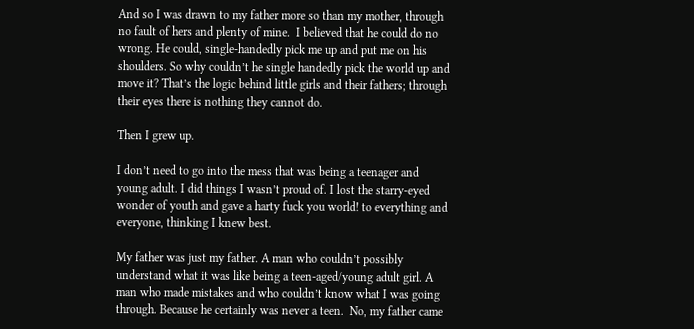And so I was drawn to my father more so than my mother, through no fault of hers and plenty of mine.  I believed that he could do no wrong. He could, single-handedly pick me up and put me on his shoulders. So why couldn’t he single handedly pick the world up and move it? That’s the logic behind little girls and their fathers; through their eyes there is nothing they cannot do.

Then I grew up.

I don’t need to go into the mess that was being a teenager and young adult. I did things I wasn’t proud of. I lost the starry-eyed wonder of youth and gave a harty fuck you world! to everything and everyone, thinking I knew best.

My father was just my father. A man who couldn’t possibly understand what it was like being a teen-aged/young adult girl. A man who made mistakes and who couldn’t know what I was going through. Because he certainly was never a teen.  No, my father came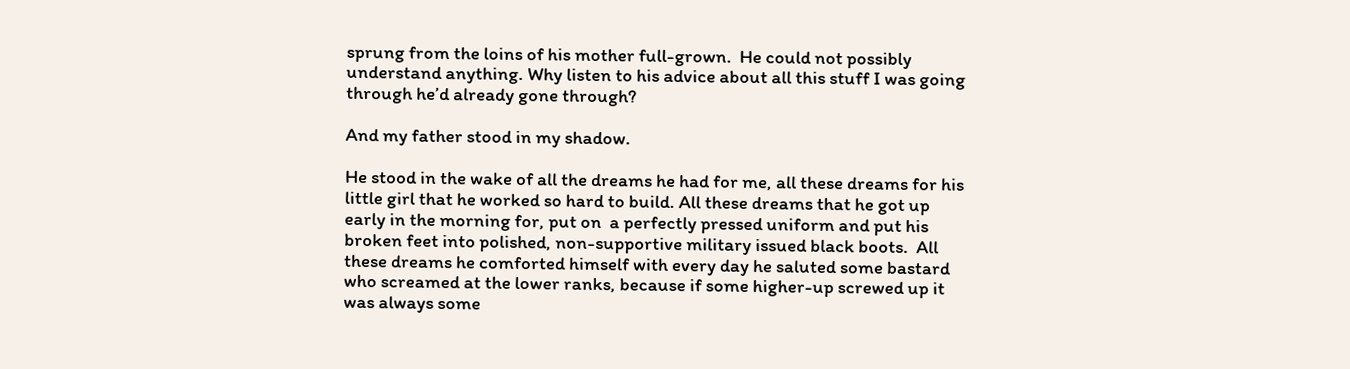sprung from the loins of his mother full-grown.  He could not possibly understand anything. Why listen to his advice about all this stuff I was going through he’d already gone through?

And my father stood in my shadow.

He stood in the wake of all the dreams he had for me, all these dreams for his little girl that he worked so hard to build. All these dreams that he got up early in the morning for, put on  a perfectly pressed uniform and put his broken feet into polished, non-supportive military issued black boots.  All these dreams he comforted himself with every day he saluted some bastard who screamed at the lower ranks, because if some higher-up screwed up it was always some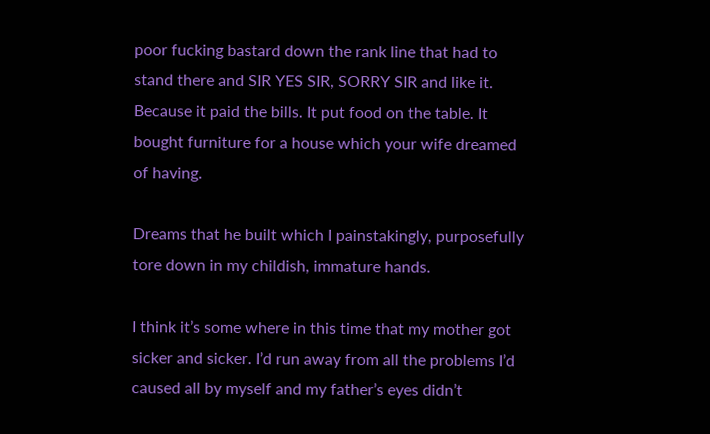poor fucking bastard down the rank line that had to stand there and SIR YES SIR, SORRY SIR and like it. Because it paid the bills. It put food on the table. It bought furniture for a house which your wife dreamed of having.

Dreams that he built which I painstakingly, purposefully tore down in my childish, immature hands.

I think it’s some where in this time that my mother got sicker and sicker. I’d run away from all the problems I’d caused all by myself and my father’s eyes didn’t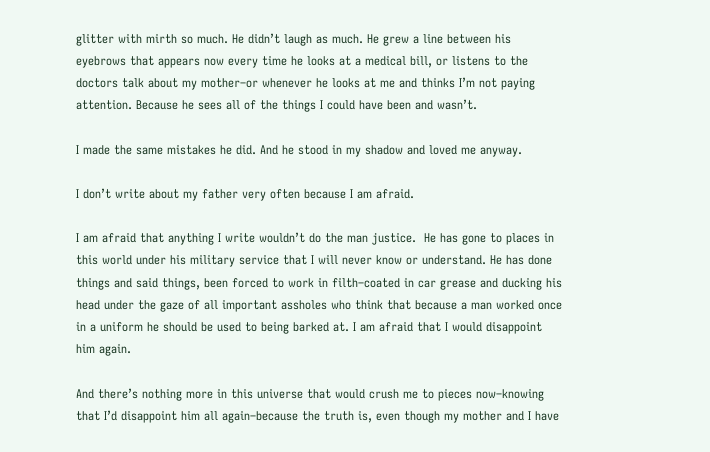glitter with mirth so much. He didn’t laugh as much. He grew a line between his eyebrows that appears now every time he looks at a medical bill, or listens to the doctors talk about my mother–or whenever he looks at me and thinks I’m not paying attention. Because he sees all of the things I could have been and wasn’t.

I made the same mistakes he did. And he stood in my shadow and loved me anyway.

I don’t write about my father very often because I am afraid.

I am afraid that anything I write wouldn’t do the man justice.  He has gone to places in this world under his military service that I will never know or understand. He has done things and said things, been forced to work in filth–coated in car grease and ducking his head under the gaze of all important assholes who think that because a man worked once in a uniform he should be used to being barked at. I am afraid that I would disappoint him again.

And there’s nothing more in this universe that would crush me to pieces now–knowing that I’d disappoint him all again–because the truth is, even though my mother and I have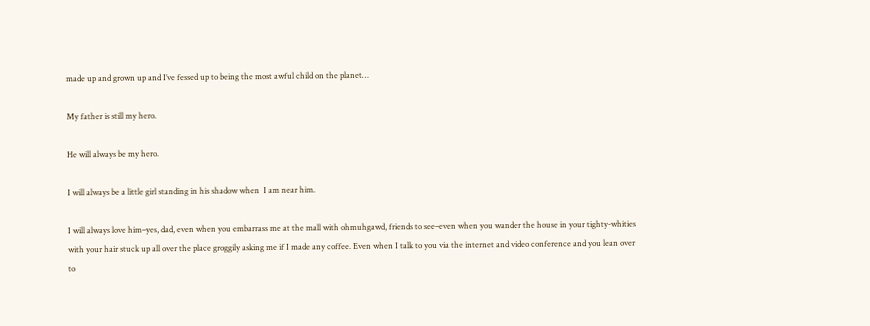made up and grown up and I’ve fessed up to being the most awful child on the planet…

My father is still my hero.

He will always be my hero.

I will always be a little girl standing in his shadow when  I am near him.

I will always love him–yes, dad, even when you embarrass me at the mall with ohmuhgawd, friends to see–even when you wander the house in your tighty-whities with your hair stuck up all over the place groggily asking me if I made any coffee. Even when I talk to you via the internet and video conference and you lean over to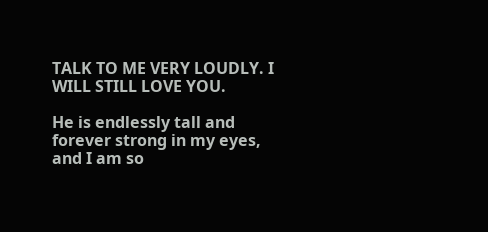TALK TO ME VERY LOUDLY. I WILL STILL LOVE YOU.

He is endlessly tall and forever strong in my eyes, and I am so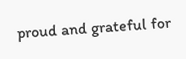proud and grateful for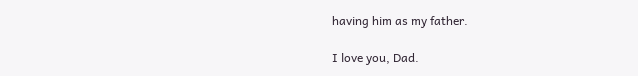having him as my father.

I love you, Dad.